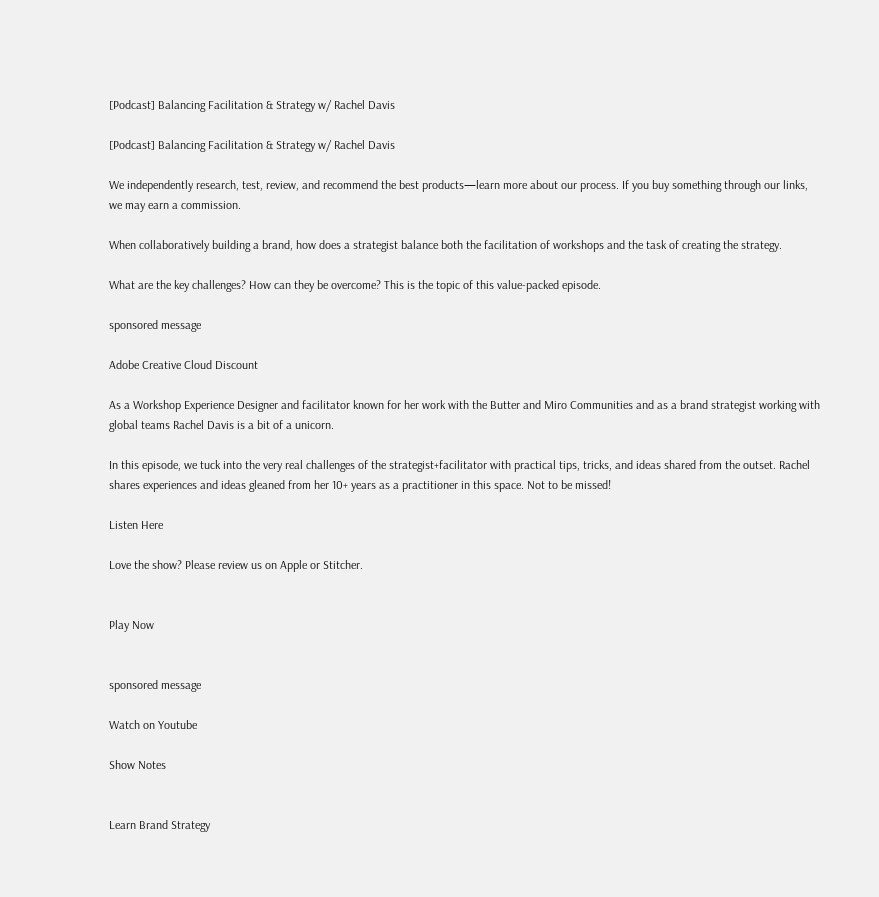[Podcast] Balancing Facilitation & Strategy w/ Rachel Davis

[Podcast] Balancing Facilitation & Strategy w/ Rachel Davis

We independently research, test, review, and recommend the best products—learn more about our process. If you buy something through our links, we may earn a commission.

When collaboratively building a brand, how does a strategist balance both the facilitation of workshops and the task of creating the strategy.

What are the key challenges? How can they be overcome? This is the topic of this value-packed episode.

sponsored message

Adobe Creative Cloud Discount

As a Workshop Experience Designer and facilitator known for her work with the Butter and Miro Communities and as a brand strategist working with global teams Rachel Davis is a bit of a unicorn.

In this episode, we tuck into the very real challenges of the strategist+facilitator with practical tips, tricks, and ideas shared from the outset. Rachel shares experiences and ideas gleaned from her 10+ years as a practitioner in this space. Not to be missed!

Listen Here

Love the show? Please review us on Apple or Stitcher.


Play Now


sponsored message

Watch on Youtube

Show Notes


Learn Brand Strategy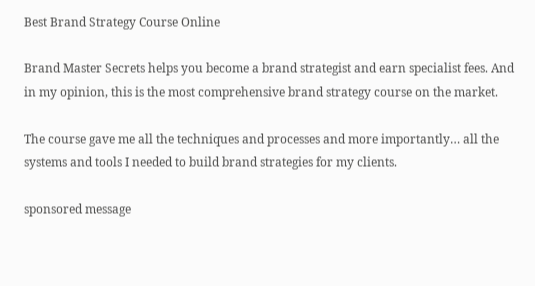Best Brand Strategy Course Online

Brand Master Secrets helps you become a brand strategist and earn specialist fees. And in my opinion, this is the most comprehensive brand strategy course on the market.

The course gave me all the techniques and processes and more importantly… all the systems and tools I needed to build brand strategies for my clients.

sponsored message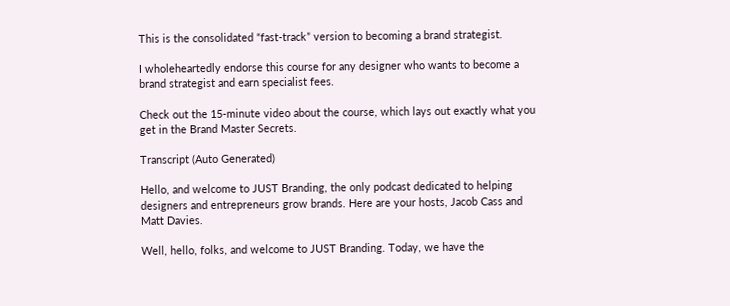This is the consolidated “fast-track” version to becoming a brand strategist.

I wholeheartedly endorse this course for any designer who wants to become a brand strategist and earn specialist fees.

Check out the 15-minute video about the course, which lays out exactly what you get in the Brand Master Secrets.

Transcript (Auto Generated)

Hello, and welcome to JUST Branding, the only podcast dedicated to helping designers and entrepreneurs grow brands. Here are your hosts, Jacob Cass and Matt Davies.

Well, hello, folks, and welcome to JUST Branding. Today, we have the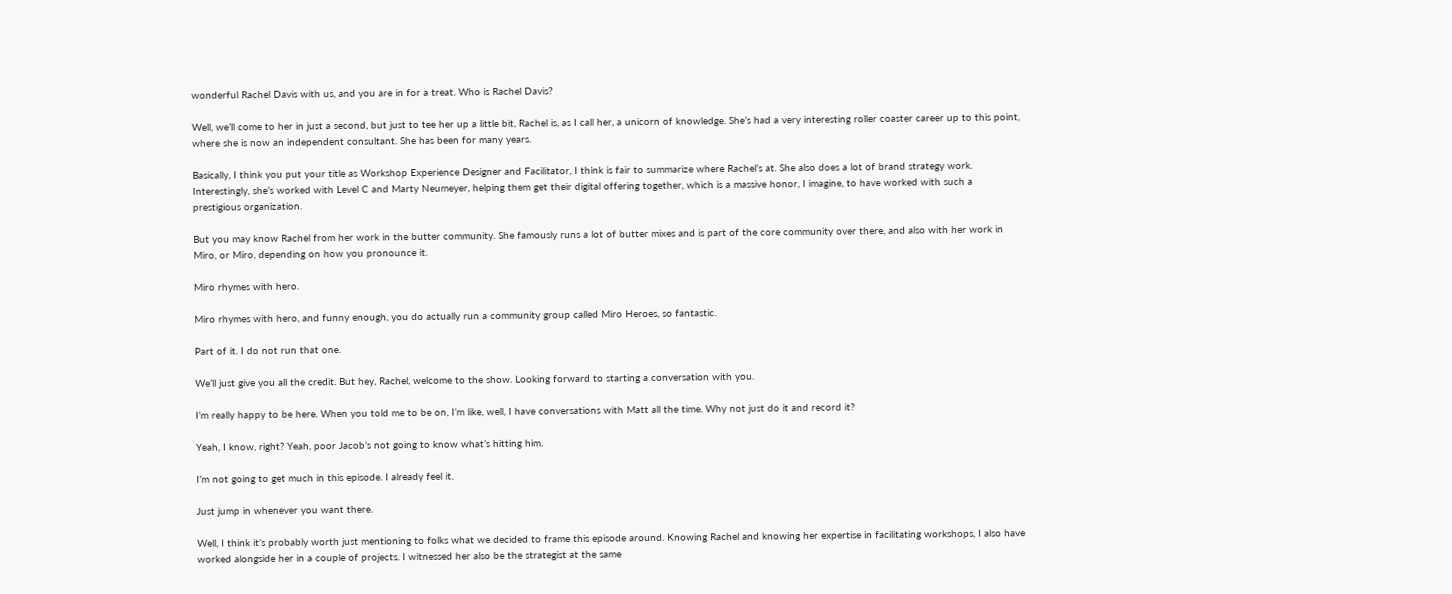wonderful Rachel Davis with us, and you are in for a treat. Who is Rachel Davis?

Well, we’ll come to her in just a second, but just to tee her up a little bit, Rachel is, as I call her, a unicorn of knowledge. She’s had a very interesting roller coaster career up to this point, where she is now an independent consultant. She has been for many years.

Basically, I think you put your title as Workshop Experience Designer and Facilitator, I think is fair to summarize where Rachel’s at. She also does a lot of brand strategy work. Interestingly, she’s worked with Level C and Marty Neumeyer, helping them get their digital offering together, which is a massive honor, I imagine, to have worked with such a prestigious organization.

But you may know Rachel from her work in the butter community. She famously runs a lot of butter mixes and is part of the core community over there, and also with her work in Miro, or Miro, depending on how you pronounce it.

Miro rhymes with hero.

Miro rhymes with hero, and funny enough, you do actually run a community group called Miro Heroes, so fantastic.

Part of it. I do not run that one.

We’ll just give you all the credit. But hey, Rachel, welcome to the show. Looking forward to starting a conversation with you.

I’m really happy to be here. When you told me to be on, I’m like, well, I have conversations with Matt all the time. Why not just do it and record it?

Yeah, I know, right? Yeah, poor Jacob’s not going to know what’s hitting him.

I’m not going to get much in this episode. I already feel it.

Just jump in whenever you want there.

Well, I think it’s probably worth just mentioning to folks what we decided to frame this episode around. Knowing Rachel and knowing her expertise in facilitating workshops, I also have worked alongside her in a couple of projects. I witnessed her also be the strategist at the same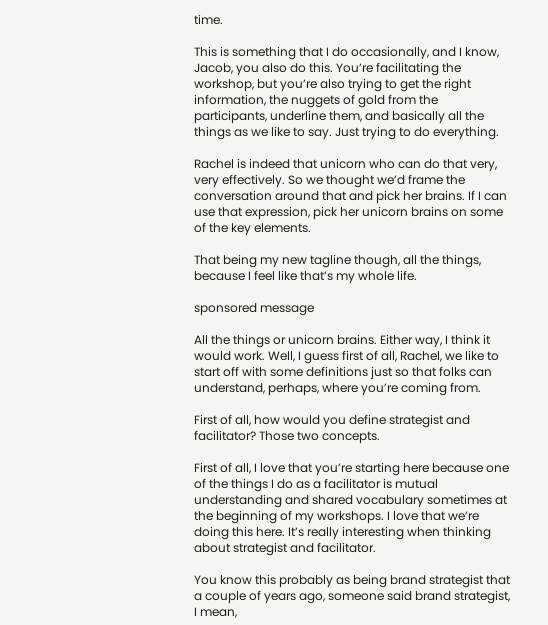time.

This is something that I do occasionally, and I know, Jacob, you also do this. You’re facilitating the workshop, but you’re also trying to get the right information, the nuggets of gold from the participants, underline them, and basically all the things as we like to say. Just trying to do everything.

Rachel is indeed that unicorn who can do that very, very effectively. So we thought we’d frame the conversation around that and pick her brains. If I can use that expression, pick her unicorn brains on some of the key elements.

That being my new tagline though, all the things, because I feel like that’s my whole life.

sponsored message

All the things or unicorn brains. Either way, I think it would work. Well, I guess first of all, Rachel, we like to start off with some definitions just so that folks can understand, perhaps, where you’re coming from.

First of all, how would you define strategist and facilitator? Those two concepts.

First of all, I love that you’re starting here because one of the things I do as a facilitator is mutual understanding and shared vocabulary sometimes at the beginning of my workshops. I love that we’re doing this here. It’s really interesting when thinking about strategist and facilitator.

You know this probably as being brand strategist that a couple of years ago, someone said brand strategist, I mean,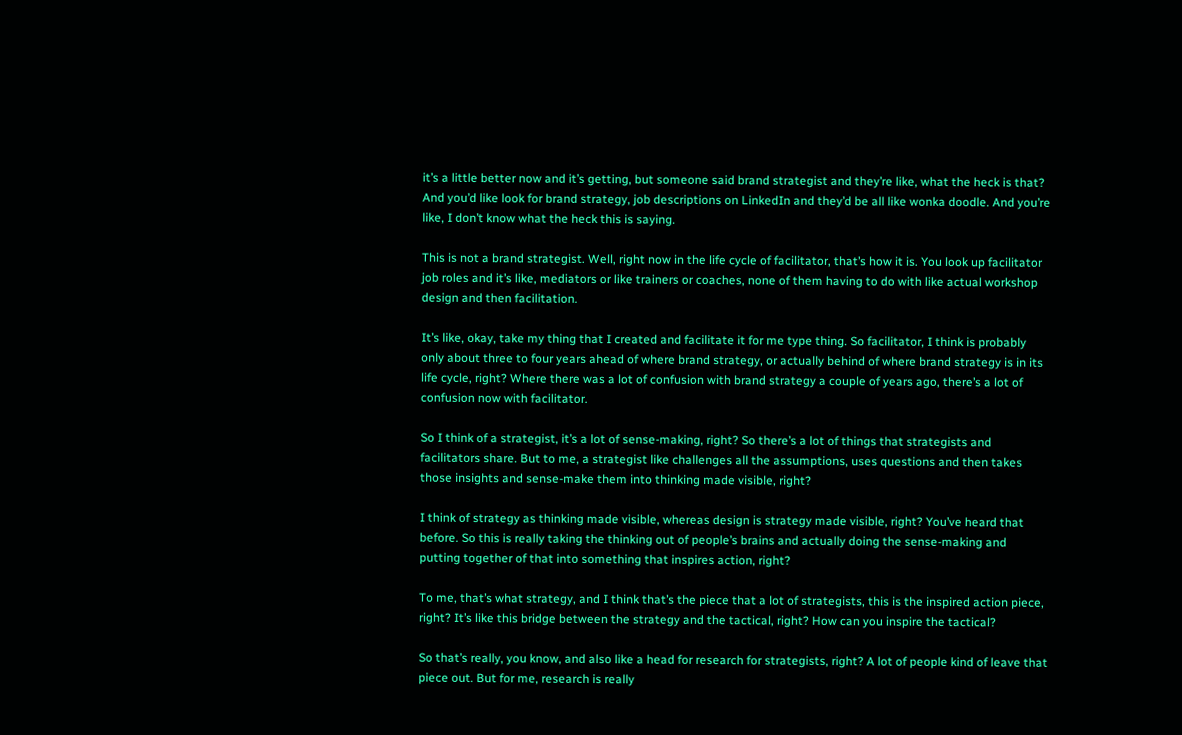it’s a little better now and it’s getting, but someone said brand strategist and they’re like, what the heck is that? And you’d like look for brand strategy, job descriptions on LinkedIn and they’d be all like wonka doodle. And you’re like, I don’t know what the heck this is saying.

This is not a brand strategist. Well, right now in the life cycle of facilitator, that’s how it is. You look up facilitator job roles and it’s like, mediators or like trainers or coaches, none of them having to do with like actual workshop design and then facilitation.

It’s like, okay, take my thing that I created and facilitate it for me type thing. So facilitator, I think is probably only about three to four years ahead of where brand strategy, or actually behind of where brand strategy is in its life cycle, right? Where there was a lot of confusion with brand strategy a couple of years ago, there’s a lot of confusion now with facilitator.

So I think of a strategist, it’s a lot of sense-making, right? So there’s a lot of things that strategists and facilitators share. But to me, a strategist like challenges all the assumptions, uses questions and then takes those insights and sense-make them into thinking made visible, right?

I think of strategy as thinking made visible, whereas design is strategy made visible, right? You’ve heard that before. So this is really taking the thinking out of people’s brains and actually doing the sense-making and putting together of that into something that inspires action, right?

To me, that’s what strategy, and I think that’s the piece that a lot of strategists, this is the inspired action piece, right? It’s like this bridge between the strategy and the tactical, right? How can you inspire the tactical?

So that’s really, you know, and also like a head for research for strategists, right? A lot of people kind of leave that piece out. But for me, research is really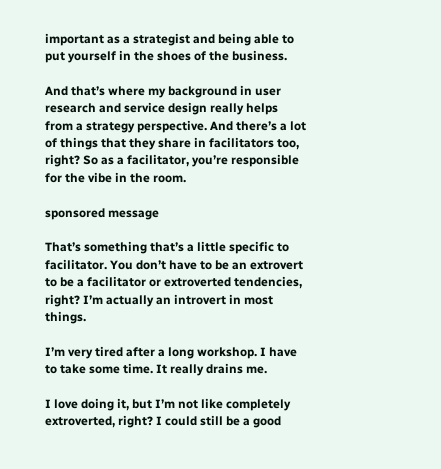important as a strategist and being able to put yourself in the shoes of the business.

And that’s where my background in user research and service design really helps from a strategy perspective. And there’s a lot of things that they share in facilitators too, right? So as a facilitator, you’re responsible for the vibe in the room.

sponsored message

That’s something that’s a little specific to facilitator. You don’t have to be an extrovert to be a facilitator or extroverted tendencies, right? I’m actually an introvert in most things.

I’m very tired after a long workshop. I have to take some time. It really drains me.

I love doing it, but I’m not like completely extroverted, right? I could still be a good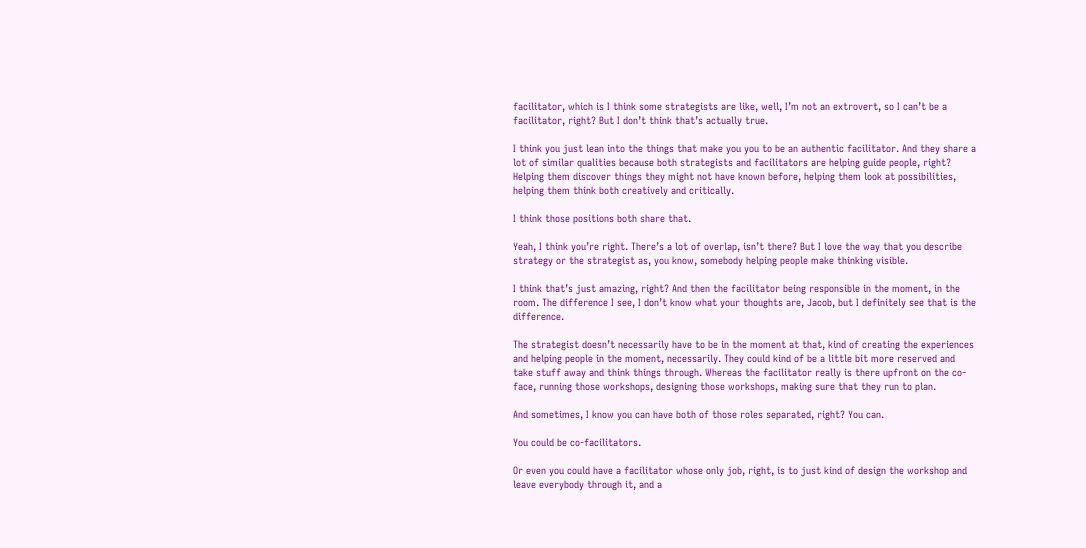facilitator, which is I think some strategists are like, well, I’m not an extrovert, so I can’t be a facilitator, right? But I don’t think that’s actually true.

I think you just lean into the things that make you you to be an authentic facilitator. And they share a lot of similar qualities because both strategists and facilitators are helping guide people, right? Helping them discover things they might not have known before, helping them look at possibilities, helping them think both creatively and critically.

I think those positions both share that.

Yeah, I think you’re right. There’s a lot of overlap, isn’t there? But I love the way that you describe strategy or the strategist as, you know, somebody helping people make thinking visible.

I think that’s just amazing, right? And then the facilitator being responsible in the moment, in the room. The difference I see, I don’t know what your thoughts are, Jacob, but I definitely see that is the difference.

The strategist doesn’t necessarily have to be in the moment at that, kind of creating the experiences and helping people in the moment, necessarily. They could kind of be a little bit more reserved and take stuff away and think things through. Whereas the facilitator really is there upfront on the co-face, running those workshops, designing those workshops, making sure that they run to plan.

And sometimes, I know you can have both of those roles separated, right? You can.

You could be co-facilitators.

Or even you could have a facilitator whose only job, right, is to just kind of design the workshop and leave everybody through it, and a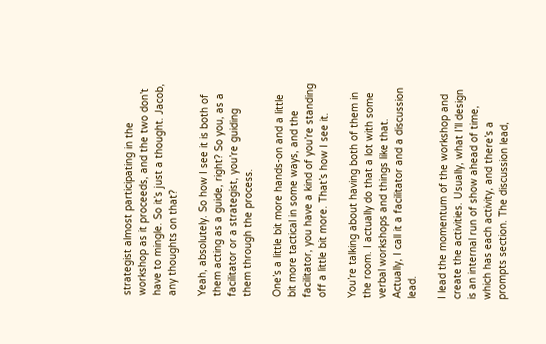strategist almost participating in the workshop as it proceeds, and the two don’t have to mingle. So it’s just a thought. Jacob, any thoughts on that?

Yeah, absolutely. So how I see it is both of them acting as a guide, right? So you, as a facilitator or a strategist, you’re guiding them through the process.

One’s a little bit more hands-on and a little bit more tactical in some ways, and the facilitator, you have a kind of you’re standing off a little bit more. That’s how I see it.

You’re talking about having both of them in the room. I actually do that a lot with some verbal workshops and things like that. Actually, I call it a facilitator and a discussion lead.

I lead the momentum of the workshop and create the activities. Usually, what I’ll design is an internal run of show ahead of time, which has each activity, and there’s a prompts section. The discussion lead,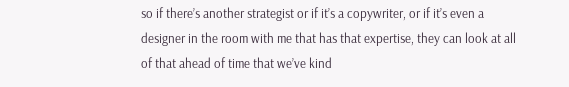so if there’s another strategist or if it’s a copywriter, or if it’s even a designer in the room with me that has that expertise, they can look at all of that ahead of time that we’ve kind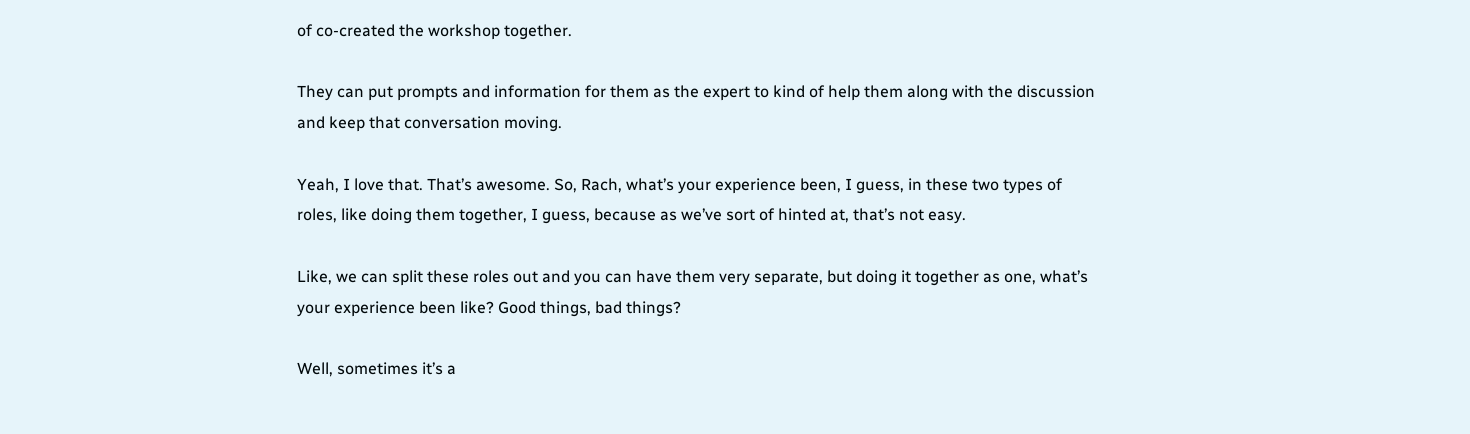of co-created the workshop together.

They can put prompts and information for them as the expert to kind of help them along with the discussion and keep that conversation moving.

Yeah, I love that. That’s awesome. So, Rach, what’s your experience been, I guess, in these two types of roles, like doing them together, I guess, because as we’ve sort of hinted at, that’s not easy.

Like, we can split these roles out and you can have them very separate, but doing it together as one, what’s your experience been like? Good things, bad things?

Well, sometimes it’s a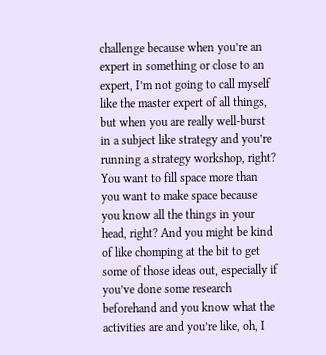challenge because when you’re an expert in something or close to an expert, I’m not going to call myself like the master expert of all things, but when you are really well-burst in a subject like strategy and you’re running a strategy workshop, right? You want to fill space more than you want to make space because you know all the things in your head, right? And you might be kind of like chomping at the bit to get some of those ideas out, especially if you’ve done some research beforehand and you know what the activities are and you’re like, oh, I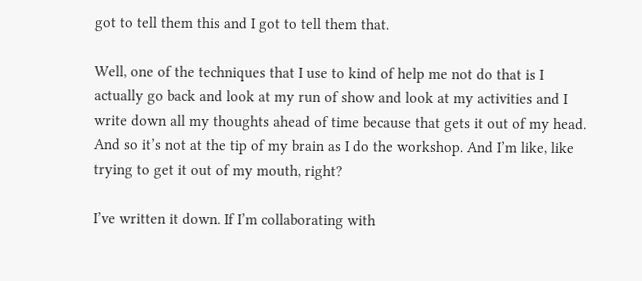got to tell them this and I got to tell them that.

Well, one of the techniques that I use to kind of help me not do that is I actually go back and look at my run of show and look at my activities and I write down all my thoughts ahead of time because that gets it out of my head. And so it’s not at the tip of my brain as I do the workshop. And I’m like, like trying to get it out of my mouth, right?

I’ve written it down. If I’m collaborating with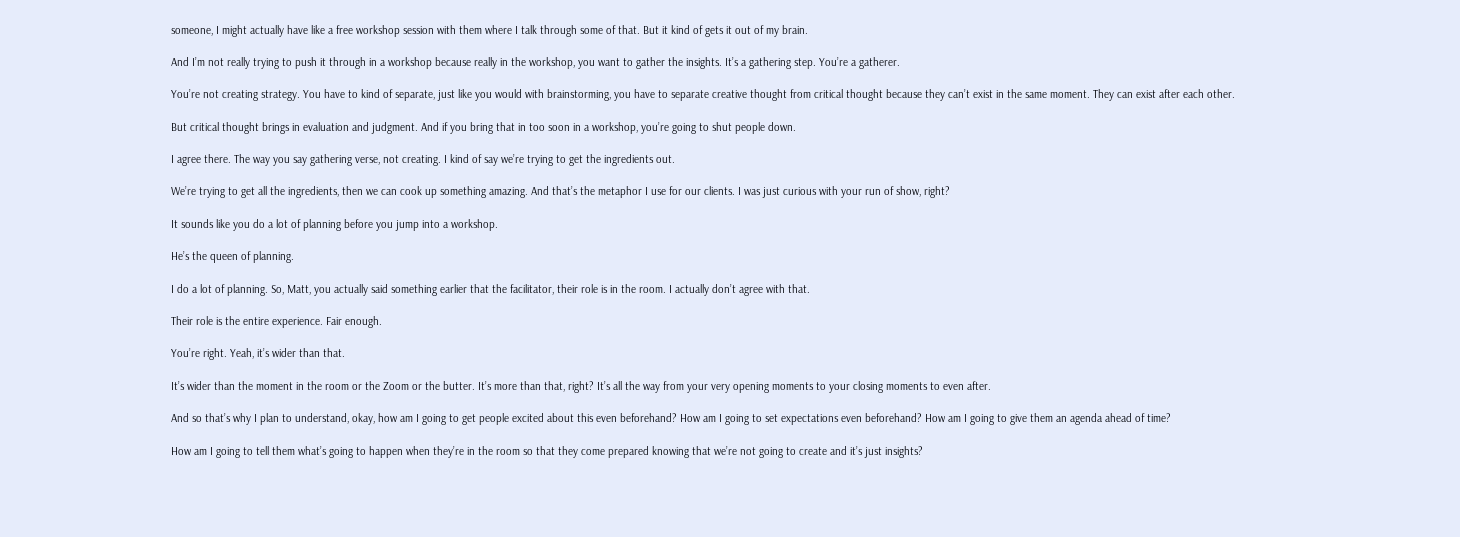someone, I might actually have like a free workshop session with them where I talk through some of that. But it kind of gets it out of my brain.

And I’m not really trying to push it through in a workshop because really in the workshop, you want to gather the insights. It’s a gathering step. You’re a gatherer.

You’re not creating strategy. You have to kind of separate, just like you would with brainstorming, you have to separate creative thought from critical thought because they can’t exist in the same moment. They can exist after each other.

But critical thought brings in evaluation and judgment. And if you bring that in too soon in a workshop, you’re going to shut people down.

I agree there. The way you say gathering verse, not creating. I kind of say we’re trying to get the ingredients out.

We’re trying to get all the ingredients, then we can cook up something amazing. And that’s the metaphor I use for our clients. I was just curious with your run of show, right?

It sounds like you do a lot of planning before you jump into a workshop.

He’s the queen of planning.

I do a lot of planning. So, Matt, you actually said something earlier that the facilitator, their role is in the room. I actually don’t agree with that.

Their role is the entire experience. Fair enough.

You’re right. Yeah, it’s wider than that.

It’s wider than the moment in the room or the Zoom or the butter. It’s more than that, right? It’s all the way from your very opening moments to your closing moments to even after.

And so that’s why I plan to understand, okay, how am I going to get people excited about this even beforehand? How am I going to set expectations even beforehand? How am I going to give them an agenda ahead of time?

How am I going to tell them what’s going to happen when they’re in the room so that they come prepared knowing that we’re not going to create and it’s just insights?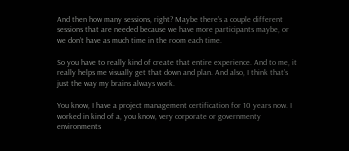And then how many sessions, right? Maybe there’s a couple different sessions that are needed because we have more participants maybe, or we don’t have as much time in the room each time.

So you have to really kind of create that entire experience. And to me, it really helps me visually get that down and plan. And also, I think that’s just the way my brains always work.

You know, I have a project management certification for 10 years now. I worked in kind of a, you know, very corporate or governmenty environments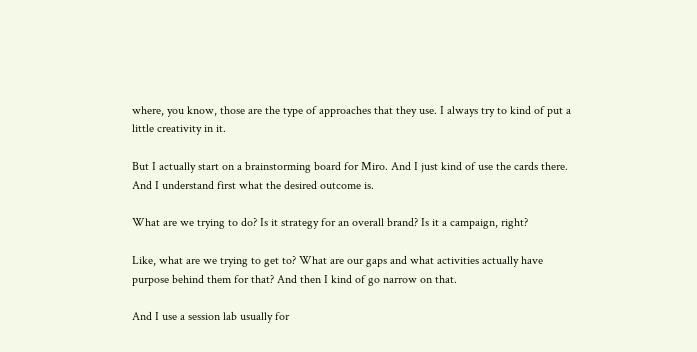where, you know, those are the type of approaches that they use. I always try to kind of put a little creativity in it.

But I actually start on a brainstorming board for Miro. And I just kind of use the cards there. And I understand first what the desired outcome is.

What are we trying to do? Is it strategy for an overall brand? Is it a campaign, right?

Like, what are we trying to get to? What are our gaps and what activities actually have purpose behind them for that? And then I kind of go narrow on that.

And I use a session lab usually for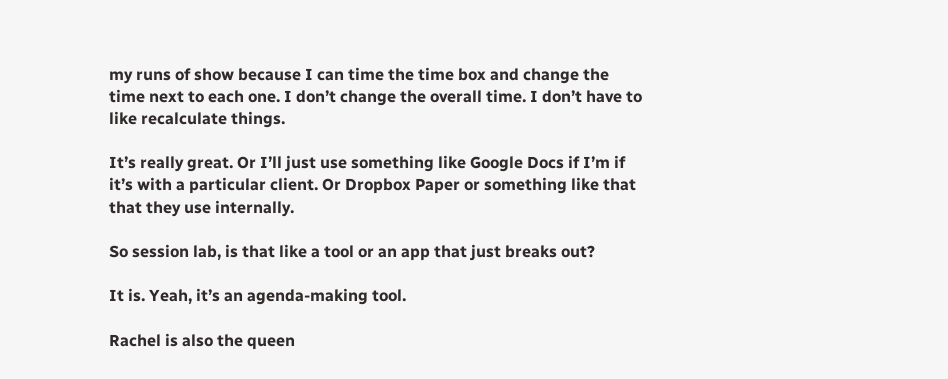my runs of show because I can time the time box and change the time next to each one. I don’t change the overall time. I don’t have to like recalculate things.

It’s really great. Or I’ll just use something like Google Docs if I’m if it’s with a particular client. Or Dropbox Paper or something like that that they use internally.

So session lab, is that like a tool or an app that just breaks out?

It is. Yeah, it’s an agenda-making tool.

Rachel is also the queen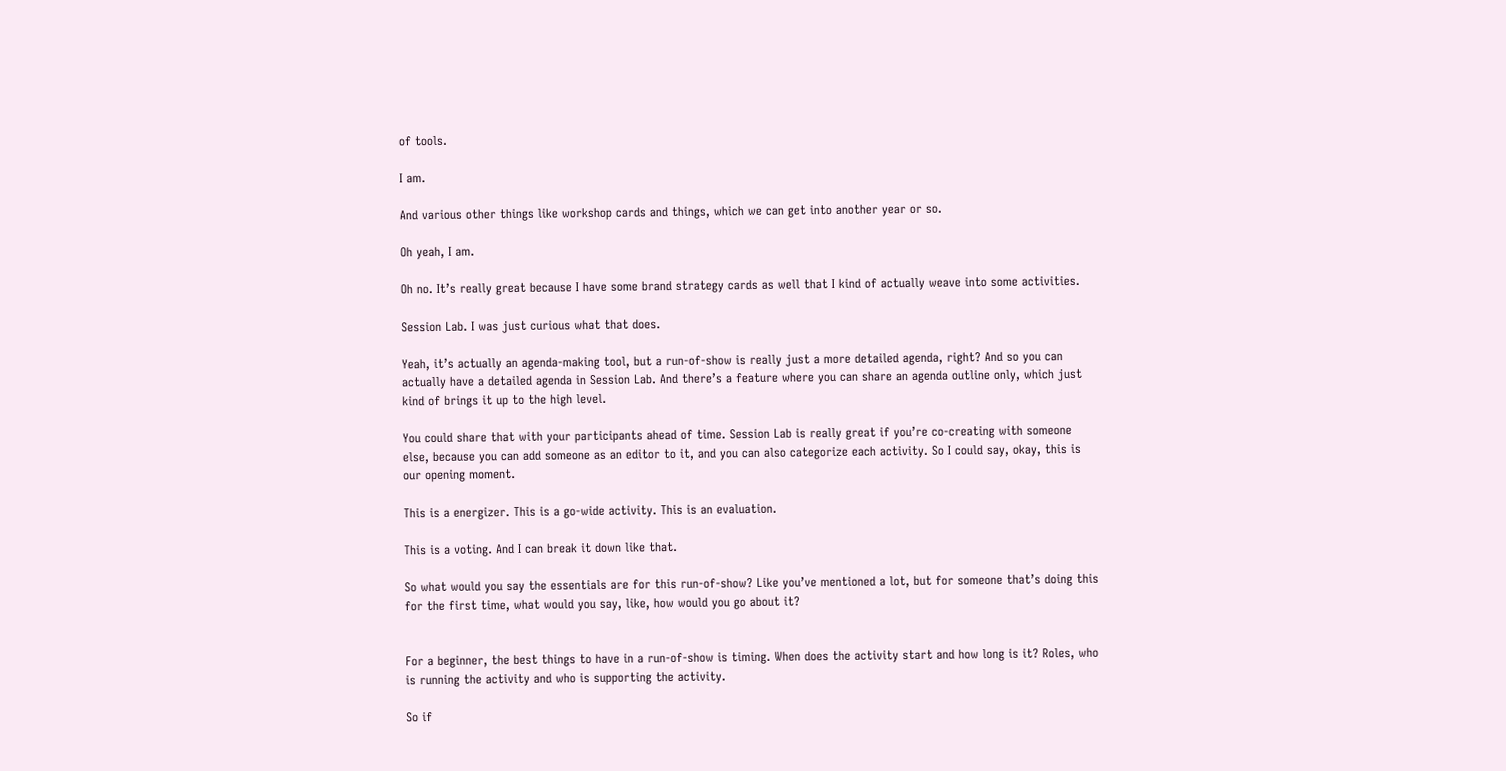of tools.

I am.

And various other things like workshop cards and things, which we can get into another year or so.

Oh yeah, I am.

Oh no. It’s really great because I have some brand strategy cards as well that I kind of actually weave into some activities.

Session Lab. I was just curious what that does.

Yeah, it’s actually an agenda-making tool, but a run-of-show is really just a more detailed agenda, right? And so you can actually have a detailed agenda in Session Lab. And there’s a feature where you can share an agenda outline only, which just kind of brings it up to the high level.

You could share that with your participants ahead of time. Session Lab is really great if you’re co-creating with someone else, because you can add someone as an editor to it, and you can also categorize each activity. So I could say, okay, this is our opening moment.

This is a energizer. This is a go-wide activity. This is an evaluation.

This is a voting. And I can break it down like that.

So what would you say the essentials are for this run-of-show? Like you’ve mentioned a lot, but for someone that’s doing this for the first time, what would you say, like, how would you go about it?


For a beginner, the best things to have in a run-of-show is timing. When does the activity start and how long is it? Roles, who is running the activity and who is supporting the activity.

So if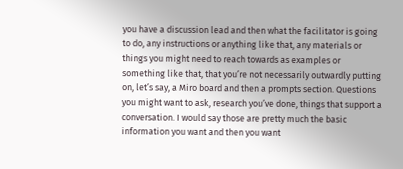you have a discussion lead and then what the facilitator is going to do, any instructions or anything like that, any materials or things you might need to reach towards as examples or something like that, that you’re not necessarily outwardly putting on, let’s say, a Miro board and then a prompts section. Questions you might want to ask, research you’ve done, things that support a conversation. I would say those are pretty much the basic information you want and then you want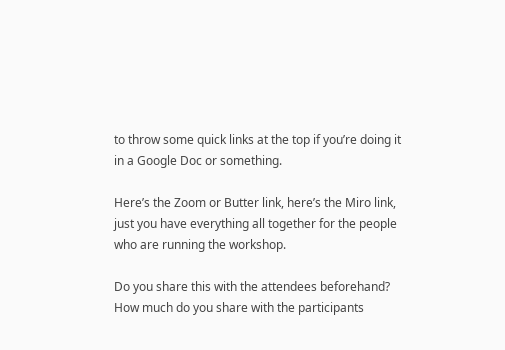to throw some quick links at the top if you’re doing it in a Google Doc or something.

Here’s the Zoom or Butter link, here’s the Miro link, just you have everything all together for the people who are running the workshop.

Do you share this with the attendees beforehand? How much do you share with the participants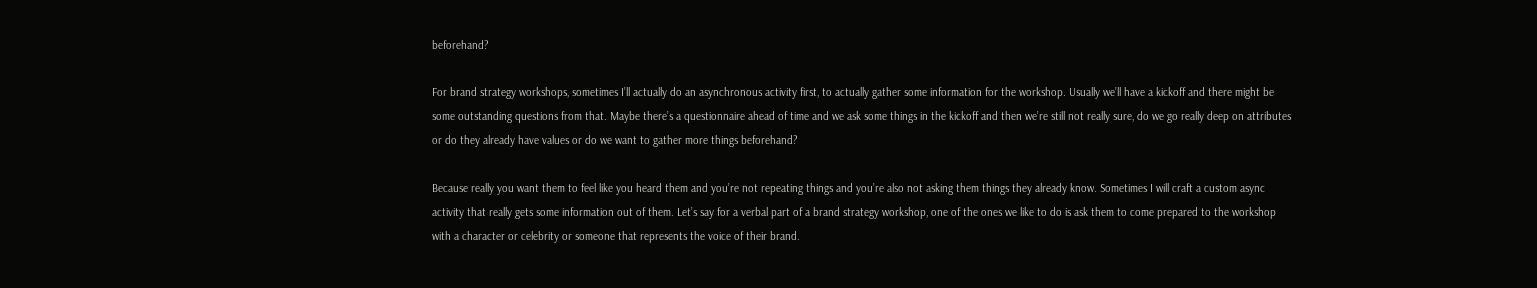beforehand?

For brand strategy workshops, sometimes I’ll actually do an asynchronous activity first, to actually gather some information for the workshop. Usually we’ll have a kickoff and there might be some outstanding questions from that. Maybe there’s a questionnaire ahead of time and we ask some things in the kickoff and then we’re still not really sure, do we go really deep on attributes or do they already have values or do we want to gather more things beforehand?

Because really you want them to feel like you heard them and you’re not repeating things and you’re also not asking them things they already know. Sometimes I will craft a custom async activity that really gets some information out of them. Let’s say for a verbal part of a brand strategy workshop, one of the ones we like to do is ask them to come prepared to the workshop with a character or celebrity or someone that represents the voice of their brand.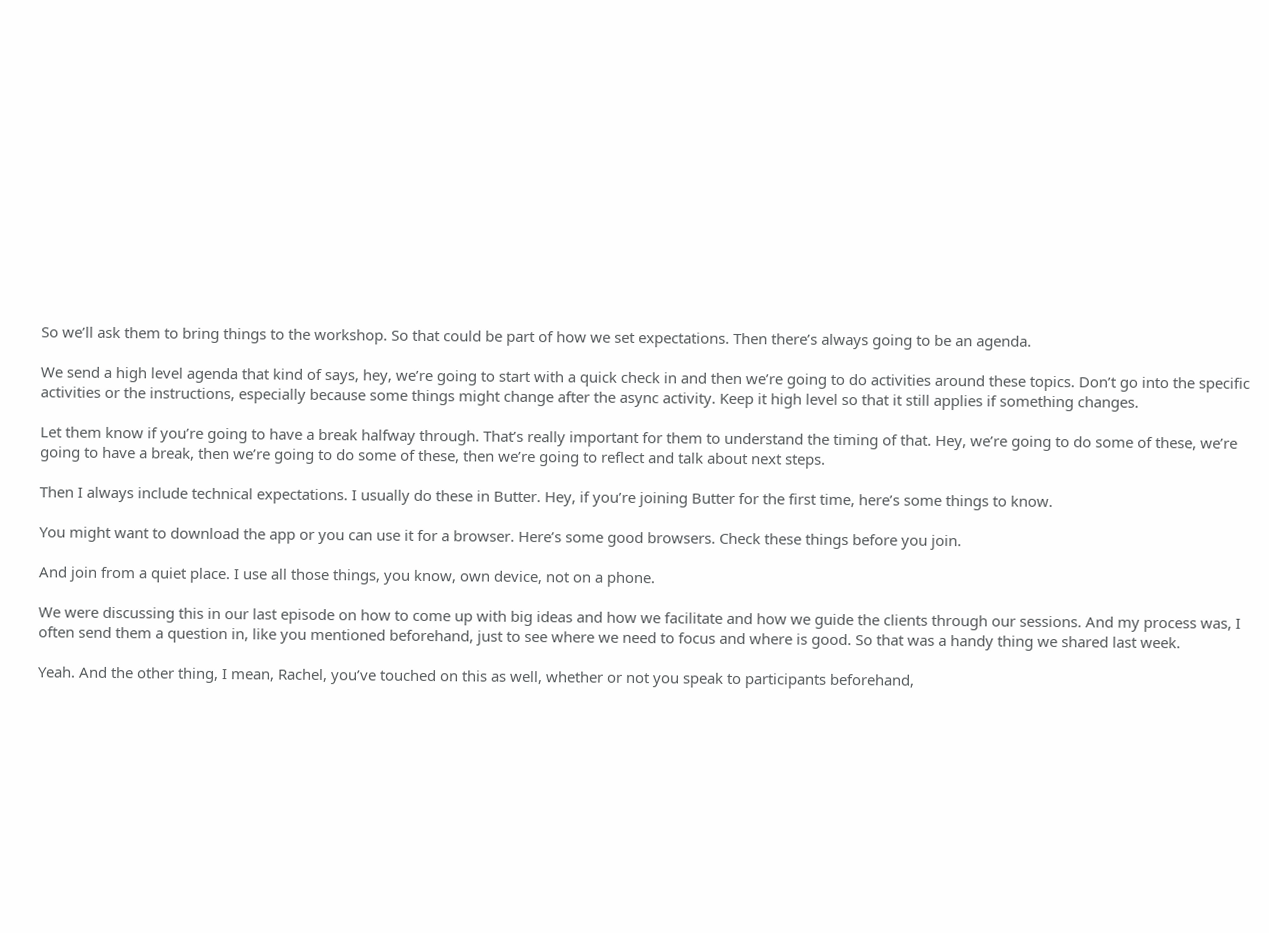So we’ll ask them to bring things to the workshop. So that could be part of how we set expectations. Then there’s always going to be an agenda.

We send a high level agenda that kind of says, hey, we’re going to start with a quick check in and then we’re going to do activities around these topics. Don’t go into the specific activities or the instructions, especially because some things might change after the async activity. Keep it high level so that it still applies if something changes.

Let them know if you’re going to have a break halfway through. That’s really important for them to understand the timing of that. Hey, we’re going to do some of these, we’re going to have a break, then we’re going to do some of these, then we’re going to reflect and talk about next steps.

Then I always include technical expectations. I usually do these in Butter. Hey, if you’re joining Butter for the first time, here’s some things to know.

You might want to download the app or you can use it for a browser. Here’s some good browsers. Check these things before you join.

And join from a quiet place. I use all those things, you know, own device, not on a phone.

We were discussing this in our last episode on how to come up with big ideas and how we facilitate and how we guide the clients through our sessions. And my process was, I often send them a question in, like you mentioned beforehand, just to see where we need to focus and where is good. So that was a handy thing we shared last week.

Yeah. And the other thing, I mean, Rachel, you’ve touched on this as well, whether or not you speak to participants beforehand,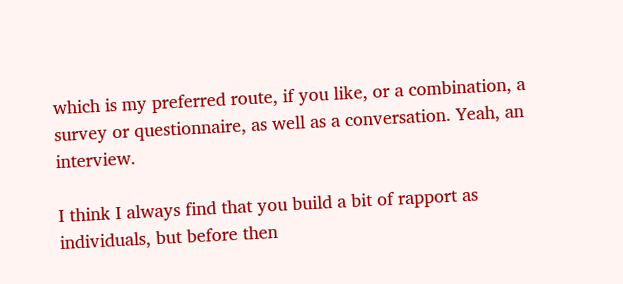which is my preferred route, if you like, or a combination, a survey or questionnaire, as well as a conversation. Yeah, an interview.

I think I always find that you build a bit of rapport as individuals, but before then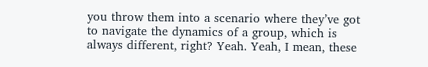you throw them into a scenario where they’ve got to navigate the dynamics of a group, which is always different, right? Yeah. Yeah, I mean, these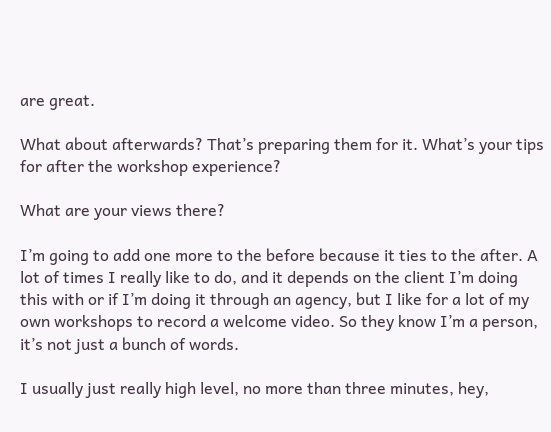are great.

What about afterwards? That’s preparing them for it. What’s your tips for after the workshop experience?

What are your views there?

I’m going to add one more to the before because it ties to the after. A lot of times I really like to do, and it depends on the client I’m doing this with or if I’m doing it through an agency, but I like for a lot of my own workshops to record a welcome video. So they know I’m a person, it’s not just a bunch of words.

I usually just really high level, no more than three minutes, hey,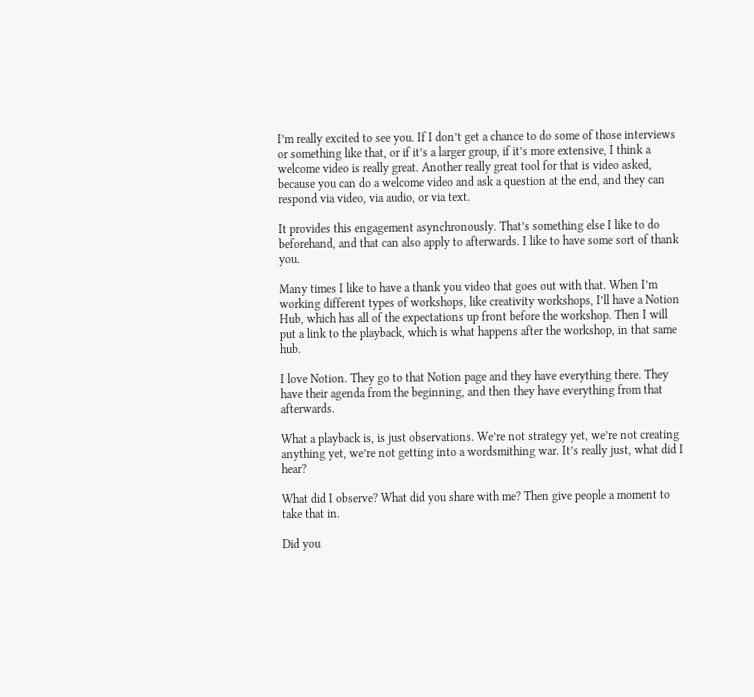I’m really excited to see you. If I don’t get a chance to do some of those interviews or something like that, or if it’s a larger group, if it’s more extensive, I think a welcome video is really great. Another really great tool for that is video asked, because you can do a welcome video and ask a question at the end, and they can respond via video, via audio, or via text.

It provides this engagement asynchronously. That’s something else I like to do beforehand, and that can also apply to afterwards. I like to have some sort of thank you.

Many times I like to have a thank you video that goes out with that. When I’m working different types of workshops, like creativity workshops, I’ll have a Notion Hub, which has all of the expectations up front before the workshop. Then I will put a link to the playback, which is what happens after the workshop, in that same hub.

I love Notion. They go to that Notion page and they have everything there. They have their agenda from the beginning, and then they have everything from that afterwards.

What a playback is, is just observations. We’re not strategy yet, we’re not creating anything yet, we’re not getting into a wordsmithing war. It’s really just, what did I hear?

What did I observe? What did you share with me? Then give people a moment to take that in.

Did you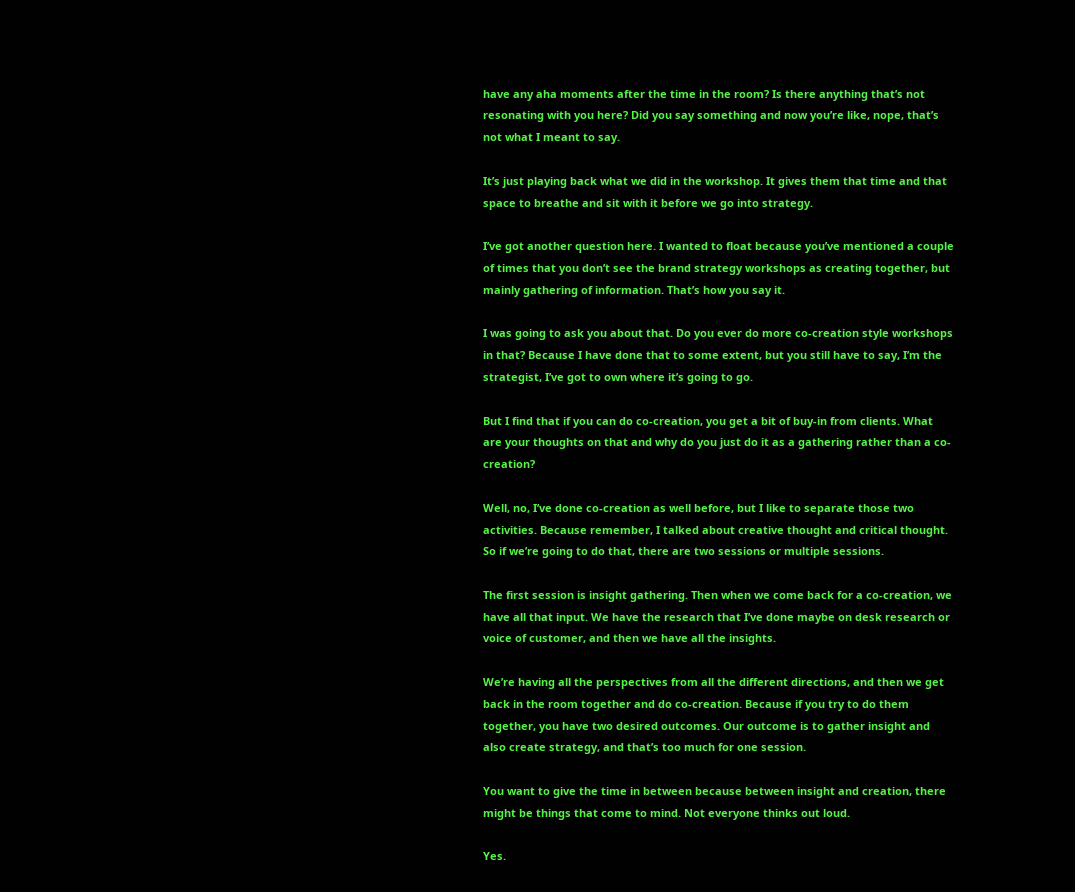have any aha moments after the time in the room? Is there anything that’s not resonating with you here? Did you say something and now you’re like, nope, that’s not what I meant to say.

It’s just playing back what we did in the workshop. It gives them that time and that space to breathe and sit with it before we go into strategy.

I’ve got another question here. I wanted to float because you’ve mentioned a couple of times that you don’t see the brand strategy workshops as creating together, but mainly gathering of information. That’s how you say it.

I was going to ask you about that. Do you ever do more co-creation style workshops in that? Because I have done that to some extent, but you still have to say, I’m the strategist, I’ve got to own where it’s going to go.

But I find that if you can do co-creation, you get a bit of buy-in from clients. What are your thoughts on that and why do you just do it as a gathering rather than a co-creation?

Well, no, I’ve done co-creation as well before, but I like to separate those two activities. Because remember, I talked about creative thought and critical thought. So if we’re going to do that, there are two sessions or multiple sessions.

The first session is insight gathering. Then when we come back for a co-creation, we have all that input. We have the research that I’ve done maybe on desk research or voice of customer, and then we have all the insights.

We’re having all the perspectives from all the different directions, and then we get back in the room together and do co-creation. Because if you try to do them together, you have two desired outcomes. Our outcome is to gather insight and also create strategy, and that’s too much for one session.

You want to give the time in between because between insight and creation, there might be things that come to mind. Not everyone thinks out loud.

Yes.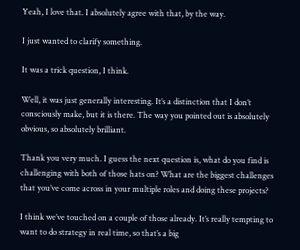Yeah, I love that. I absolutely agree with that, by the way.

I just wanted to clarify something.

It was a trick question, I think.

Well, it was just generally interesting. It’s a distinction that I don’t consciously make, but it is there. The way you pointed out is absolutely obvious, so absolutely brilliant.

Thank you very much. I guess the next question is, what do you find is challenging with both of those hats on? What are the biggest challenges that you’ve come across in your multiple roles and doing these projects?

I think we’ve touched on a couple of those already. It’s really tempting to want to do strategy in real time, so that’s a big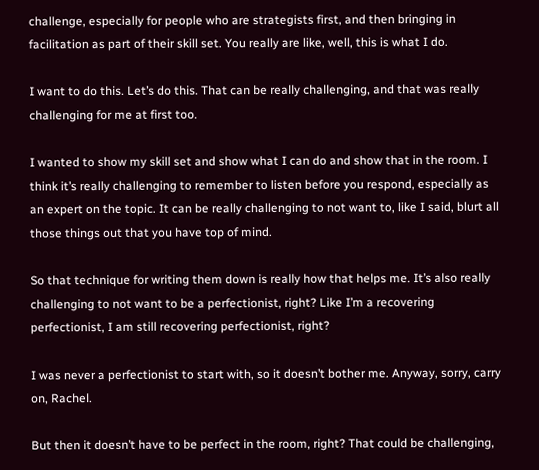challenge, especially for people who are strategists first, and then bringing in facilitation as part of their skill set. You really are like, well, this is what I do.

I want to do this. Let’s do this. That can be really challenging, and that was really challenging for me at first too.

I wanted to show my skill set and show what I can do and show that in the room. I think it’s really challenging to remember to listen before you respond, especially as an expert on the topic. It can be really challenging to not want to, like I said, blurt all those things out that you have top of mind.

So that technique for writing them down is really how that helps me. It’s also really challenging to not want to be a perfectionist, right? Like I’m a recovering perfectionist, I am still recovering perfectionist, right?

I was never a perfectionist to start with, so it doesn’t bother me. Anyway, sorry, carry on, Rachel.

But then it doesn’t have to be perfect in the room, right? That could be challenging,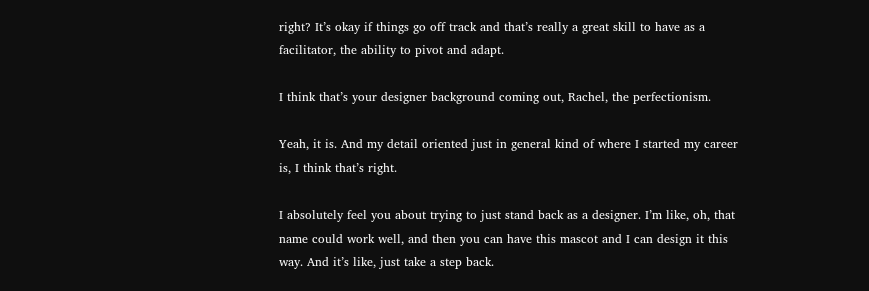right? It’s okay if things go off track and that’s really a great skill to have as a facilitator, the ability to pivot and adapt.

I think that’s your designer background coming out, Rachel, the perfectionism.

Yeah, it is. And my detail oriented just in general kind of where I started my career is, I think that’s right.

I absolutely feel you about trying to just stand back as a designer. I’m like, oh, that name could work well, and then you can have this mascot and I can design it this way. And it’s like, just take a step back.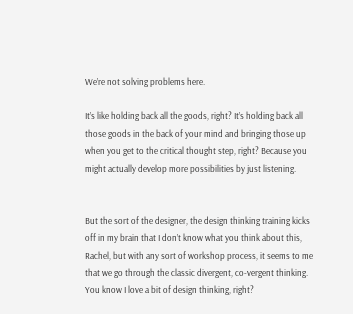We’re not solving problems here.

It’s like holding back all the goods, right? It’s holding back all those goods in the back of your mind and bringing those up when you get to the critical thought step, right? Because you might actually develop more possibilities by just listening.


But the sort of the designer, the design thinking training kicks off in my brain that I don’t know what you think about this, Rachel, but with any sort of workshop process, it seems to me that we go through the classic divergent, co-vergent thinking. You know I love a bit of design thinking, right?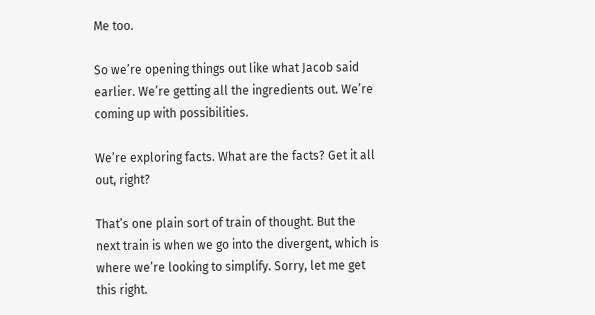Me too.

So we’re opening things out like what Jacob said earlier. We’re getting all the ingredients out. We’re coming up with possibilities.

We’re exploring facts. What are the facts? Get it all out, right?

That’s one plain sort of train of thought. But the next train is when we go into the divergent, which is where we’re looking to simplify. Sorry, let me get this right.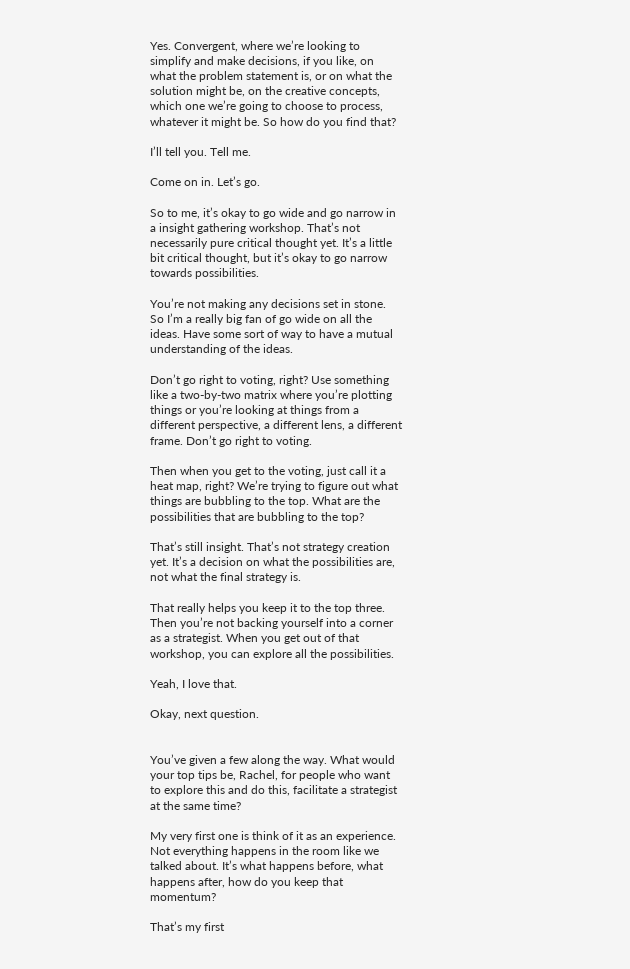Yes. Convergent, where we’re looking to simplify and make decisions, if you like, on what the problem statement is, or on what the solution might be, on the creative concepts, which one we’re going to choose to process, whatever it might be. So how do you find that?

I’ll tell you. Tell me.

Come on in. Let’s go.

So to me, it’s okay to go wide and go narrow in a insight gathering workshop. That’s not necessarily pure critical thought yet. It’s a little bit critical thought, but it’s okay to go narrow towards possibilities.

You’re not making any decisions set in stone. So I’m a really big fan of go wide on all the ideas. Have some sort of way to have a mutual understanding of the ideas.

Don’t go right to voting, right? Use something like a two-by-two matrix where you’re plotting things or you’re looking at things from a different perspective, a different lens, a different frame. Don’t go right to voting.

Then when you get to the voting, just call it a heat map, right? We’re trying to figure out what things are bubbling to the top. What are the possibilities that are bubbling to the top?

That’s still insight. That’s not strategy creation yet. It’s a decision on what the possibilities are, not what the final strategy is.

That really helps you keep it to the top three. Then you’re not backing yourself into a corner as a strategist. When you get out of that workshop, you can explore all the possibilities.

Yeah, I love that.

Okay, next question.


You’ve given a few along the way. What would your top tips be, Rachel, for people who want to explore this and do this, facilitate a strategist at the same time?

My very first one is think of it as an experience. Not everything happens in the room like we talked about. It’s what happens before, what happens after, how do you keep that momentum?

That’s my first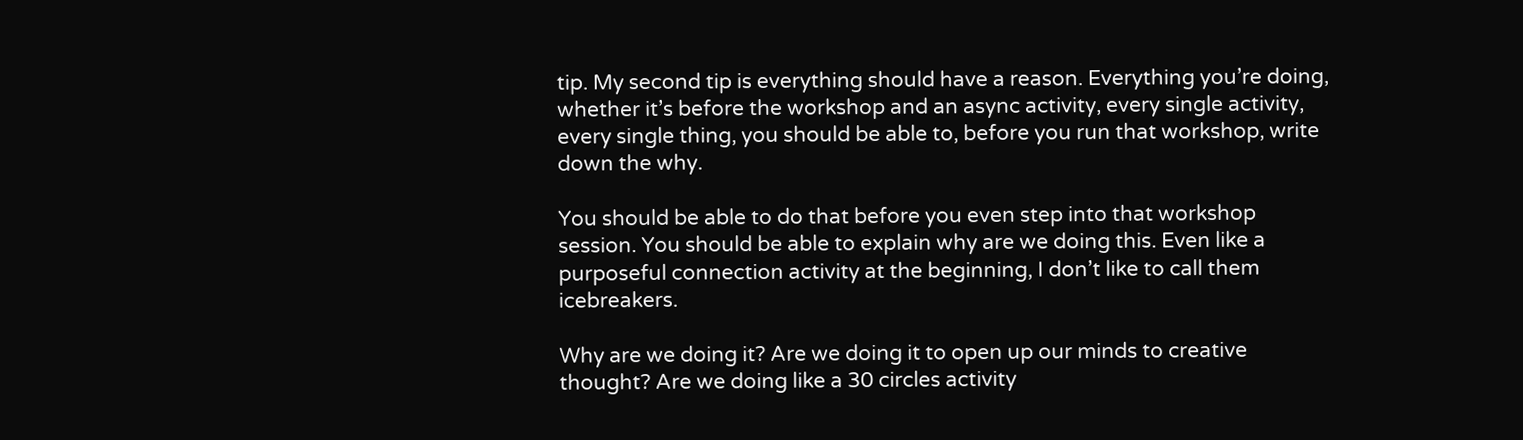tip. My second tip is everything should have a reason. Everything you’re doing, whether it’s before the workshop and an async activity, every single activity, every single thing, you should be able to, before you run that workshop, write down the why.

You should be able to do that before you even step into that workshop session. You should be able to explain why are we doing this. Even like a purposeful connection activity at the beginning, I don’t like to call them icebreakers.

Why are we doing it? Are we doing it to open up our minds to creative thought? Are we doing like a 30 circles activity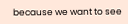because we want to see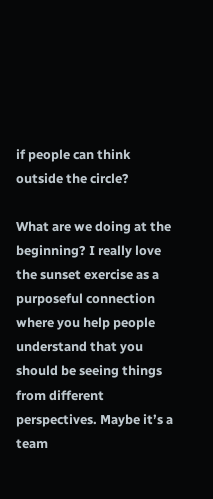if people can think outside the circle?

What are we doing at the beginning? I really love the sunset exercise as a purposeful connection where you help people understand that you should be seeing things from different perspectives. Maybe it’s a team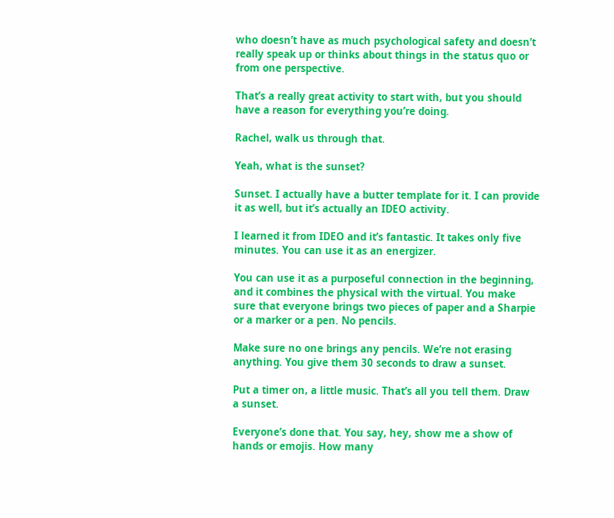who doesn’t have as much psychological safety and doesn’t really speak up or thinks about things in the status quo or from one perspective.

That’s a really great activity to start with, but you should have a reason for everything you’re doing.

Rachel, walk us through that.

Yeah, what is the sunset?

Sunset. I actually have a butter template for it. I can provide it as well, but it’s actually an IDEO activity.

I learned it from IDEO and it’s fantastic. It takes only five minutes. You can use it as an energizer.

You can use it as a purposeful connection in the beginning, and it combines the physical with the virtual. You make sure that everyone brings two pieces of paper and a Sharpie or a marker or a pen. No pencils.

Make sure no one brings any pencils. We’re not erasing anything. You give them 30 seconds to draw a sunset.

Put a timer on, a little music. That’s all you tell them. Draw a sunset.

Everyone’s done that. You say, hey, show me a show of hands or emojis. How many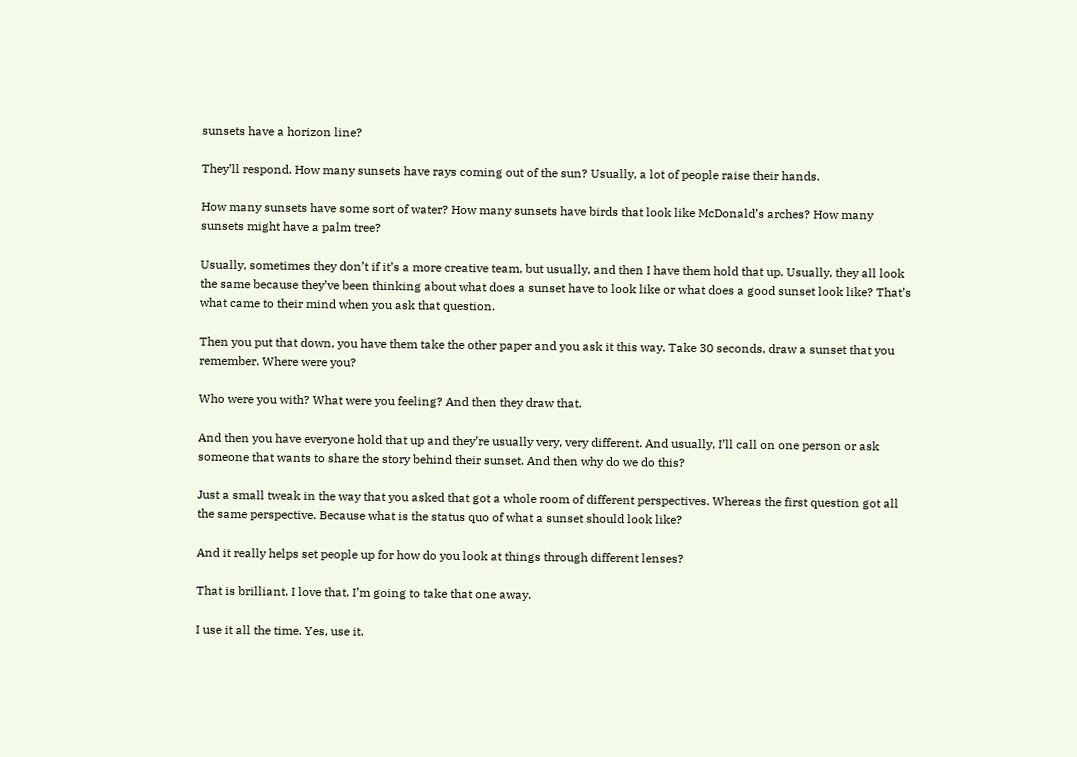sunsets have a horizon line?

They’ll respond. How many sunsets have rays coming out of the sun? Usually, a lot of people raise their hands.

How many sunsets have some sort of water? How many sunsets have birds that look like McDonald’s arches? How many sunsets might have a palm tree?

Usually, sometimes they don’t if it’s a more creative team, but usually, and then I have them hold that up. Usually, they all look the same because they’ve been thinking about what does a sunset have to look like or what does a good sunset look like? That’s what came to their mind when you ask that question.

Then you put that down, you have them take the other paper and you ask it this way. Take 30 seconds, draw a sunset that you remember. Where were you?

Who were you with? What were you feeling? And then they draw that.

And then you have everyone hold that up and they’re usually very, very different. And usually, I’ll call on one person or ask someone that wants to share the story behind their sunset. And then why do we do this?

Just a small tweak in the way that you asked that got a whole room of different perspectives. Whereas the first question got all the same perspective. Because what is the status quo of what a sunset should look like?

And it really helps set people up for how do you look at things through different lenses?

That is brilliant. I love that. I’m going to take that one away.

I use it all the time. Yes, use it.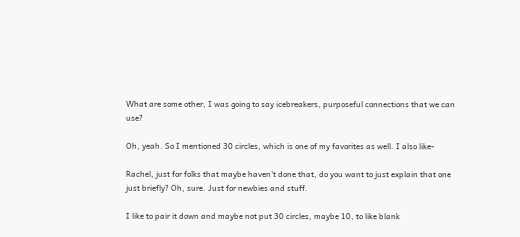What are some other, I was going to say icebreakers, purposeful connections that we can use?

Oh, yeah. So I mentioned 30 circles, which is one of my favorites as well. I also like-

Rachel, just for folks that maybe haven’t done that, do you want to just explain that one just briefly? Oh, sure. Just for newbies and stuff.

I like to pair it down and maybe not put 30 circles, maybe 10, to like blank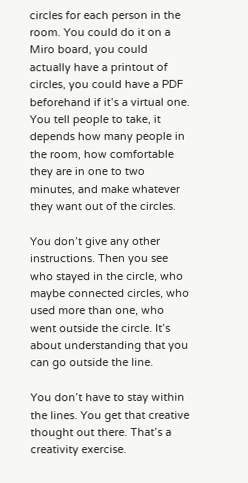circles for each person in the room. You could do it on a Miro board, you could actually have a printout of circles, you could have a PDF beforehand if it’s a virtual one. You tell people to take, it depends how many people in the room, how comfortable they are in one to two minutes, and make whatever they want out of the circles.

You don’t give any other instructions. Then you see who stayed in the circle, who maybe connected circles, who used more than one, who went outside the circle. It’s about understanding that you can go outside the line.

You don’t have to stay within the lines. You get that creative thought out there. That’s a creativity exercise.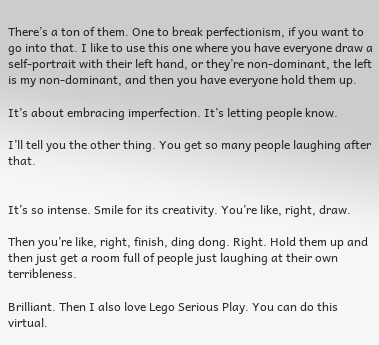There’s a ton of them. One to break perfectionism, if you want to go into that. I like to use this one where you have everyone draw a self-portrait with their left hand, or they’re non-dominant, the left is my non-dominant, and then you have everyone hold them up.

It’s about embracing imperfection. It’s letting people know.

I’ll tell you the other thing. You get so many people laughing after that.


It’s so intense. Smile for its creativity. You’re like, right, draw.

Then you’re like, right, finish, ding dong. Right. Hold them up and then just get a room full of people just laughing at their own terribleness.

Brilliant. Then I also love Lego Serious Play. You can do this virtual.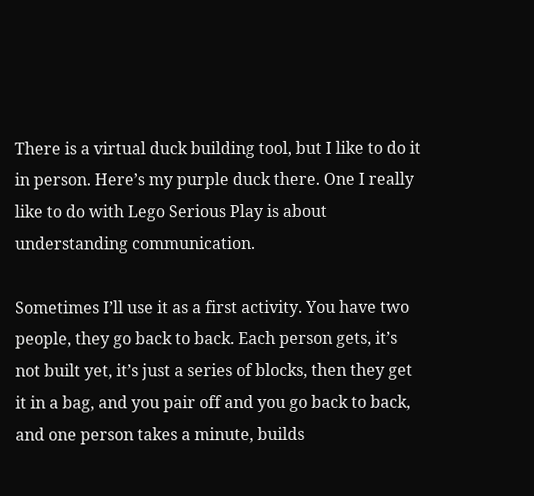There is a virtual duck building tool, but I like to do it in person. Here’s my purple duck there. One I really like to do with Lego Serious Play is about understanding communication.

Sometimes I’ll use it as a first activity. You have two people, they go back to back. Each person gets, it’s not built yet, it’s just a series of blocks, then they get it in a bag, and you pair off and you go back to back, and one person takes a minute, builds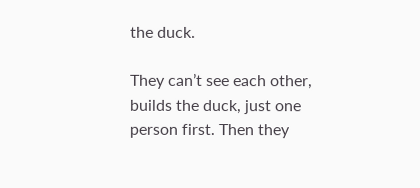the duck.

They can’t see each other, builds the duck, just one person first. Then they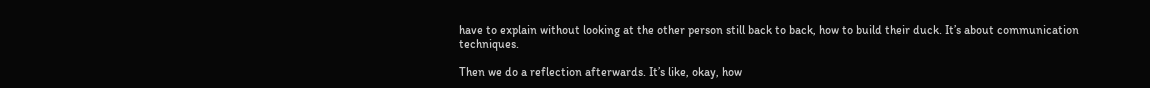have to explain without looking at the other person still back to back, how to build their duck. It’s about communication techniques.

Then we do a reflection afterwards. It’s like, okay, how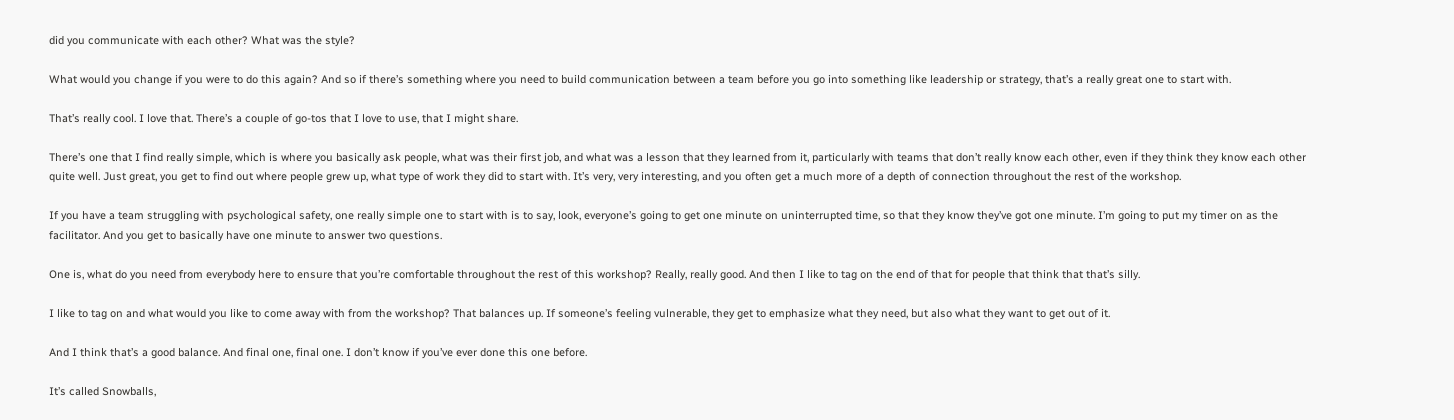did you communicate with each other? What was the style?

What would you change if you were to do this again? And so if there’s something where you need to build communication between a team before you go into something like leadership or strategy, that’s a really great one to start with.

That’s really cool. I love that. There’s a couple of go-tos that I love to use, that I might share.

There’s one that I find really simple, which is where you basically ask people, what was their first job, and what was a lesson that they learned from it, particularly with teams that don’t really know each other, even if they think they know each other quite well. Just great, you get to find out where people grew up, what type of work they did to start with. It’s very, very interesting, and you often get a much more of a depth of connection throughout the rest of the workshop.

If you have a team struggling with psychological safety, one really simple one to start with is to say, look, everyone’s going to get one minute on uninterrupted time, so that they know they’ve got one minute. I’m going to put my timer on as the facilitator. And you get to basically have one minute to answer two questions.

One is, what do you need from everybody here to ensure that you’re comfortable throughout the rest of this workshop? Really, really good. And then I like to tag on the end of that for people that think that that’s silly.

I like to tag on and what would you like to come away with from the workshop? That balances up. If someone’s feeling vulnerable, they get to emphasize what they need, but also what they want to get out of it.

And I think that’s a good balance. And final one, final one. I don’t know if you’ve ever done this one before.

It’s called Snowballs,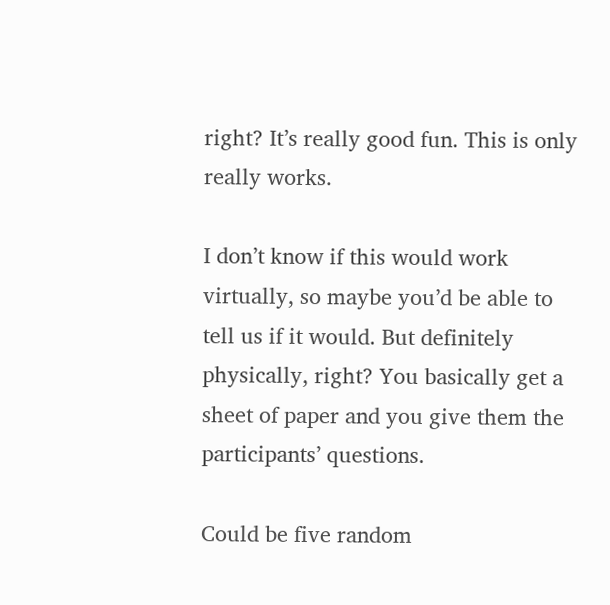right? It’s really good fun. This is only really works.

I don’t know if this would work virtually, so maybe you’d be able to tell us if it would. But definitely physically, right? You basically get a sheet of paper and you give them the participants’ questions.

Could be five random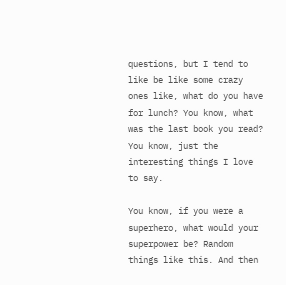questions, but I tend to like be like some crazy ones like, what do you have for lunch? You know, what was the last book you read? You know, just the interesting things I love to say.

You know, if you were a superhero, what would your superpower be? Random things like this. And then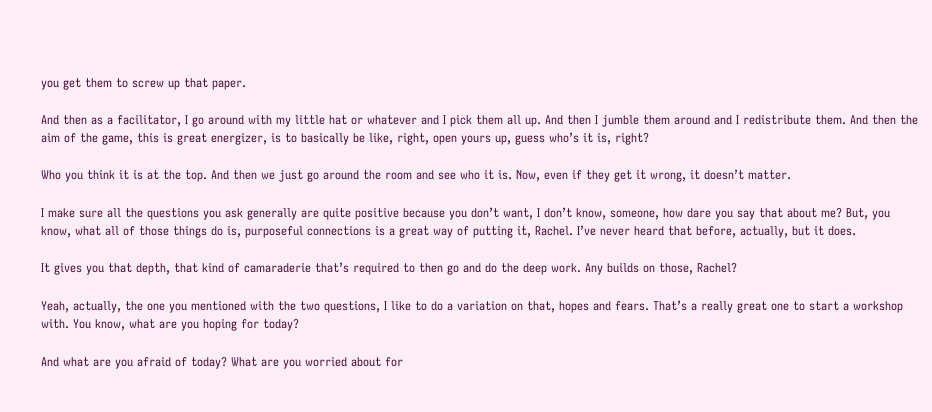you get them to screw up that paper.

And then as a facilitator, I go around with my little hat or whatever and I pick them all up. And then I jumble them around and I redistribute them. And then the aim of the game, this is great energizer, is to basically be like, right, open yours up, guess who’s it is, right?

Who you think it is at the top. And then we just go around the room and see who it is. Now, even if they get it wrong, it doesn’t matter.

I make sure all the questions you ask generally are quite positive because you don’t want, I don’t know, someone, how dare you say that about me? But, you know, what all of those things do is, purposeful connections is a great way of putting it, Rachel. I’ve never heard that before, actually, but it does.

It gives you that depth, that kind of camaraderie that’s required to then go and do the deep work. Any builds on those, Rachel?

Yeah, actually, the one you mentioned with the two questions, I like to do a variation on that, hopes and fears. That’s a really great one to start a workshop with. You know, what are you hoping for today?

And what are you afraid of today? What are you worried about for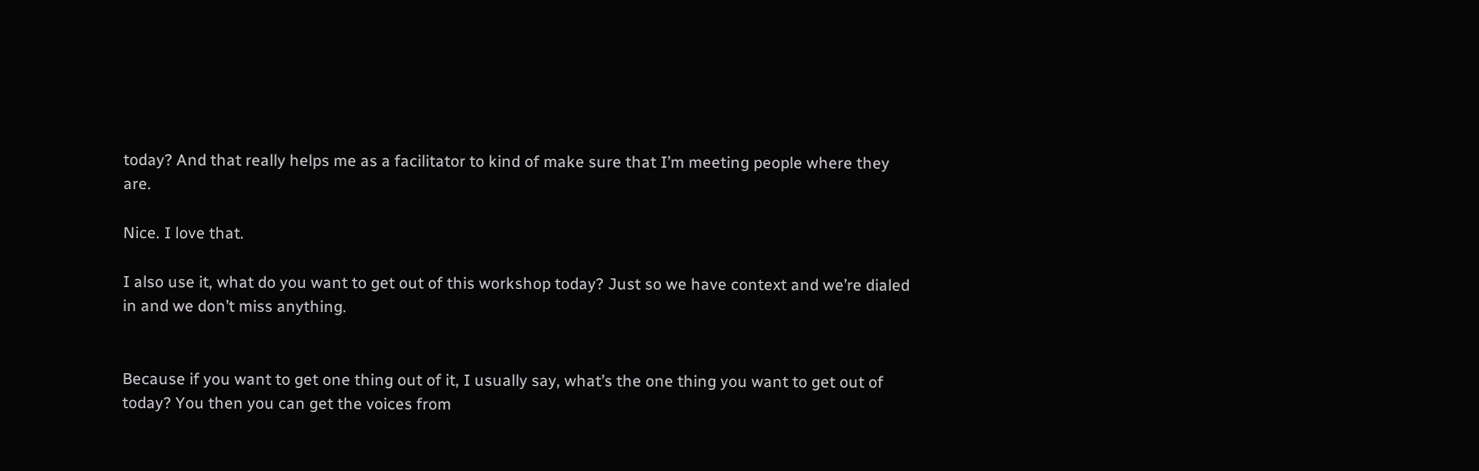today? And that really helps me as a facilitator to kind of make sure that I’m meeting people where they are.

Nice. I love that.

I also use it, what do you want to get out of this workshop today? Just so we have context and we’re dialed in and we don’t miss anything.


Because if you want to get one thing out of it, I usually say, what’s the one thing you want to get out of today? You then you can get the voices from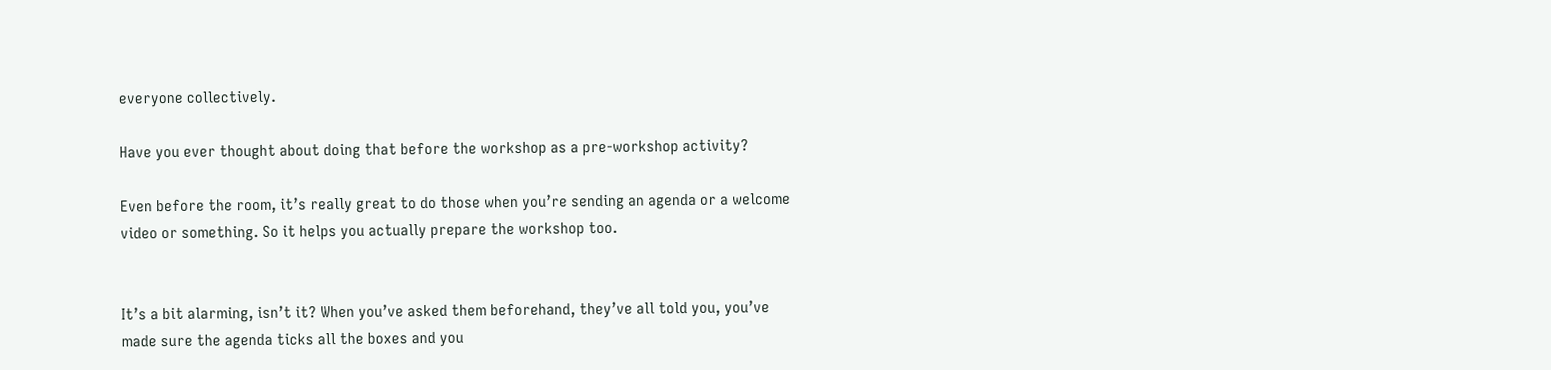everyone collectively.

Have you ever thought about doing that before the workshop as a pre-workshop activity?

Even before the room, it’s really great to do those when you’re sending an agenda or a welcome video or something. So it helps you actually prepare the workshop too.


It’s a bit alarming, isn’t it? When you’ve asked them beforehand, they’ve all told you, you’ve made sure the agenda ticks all the boxes and you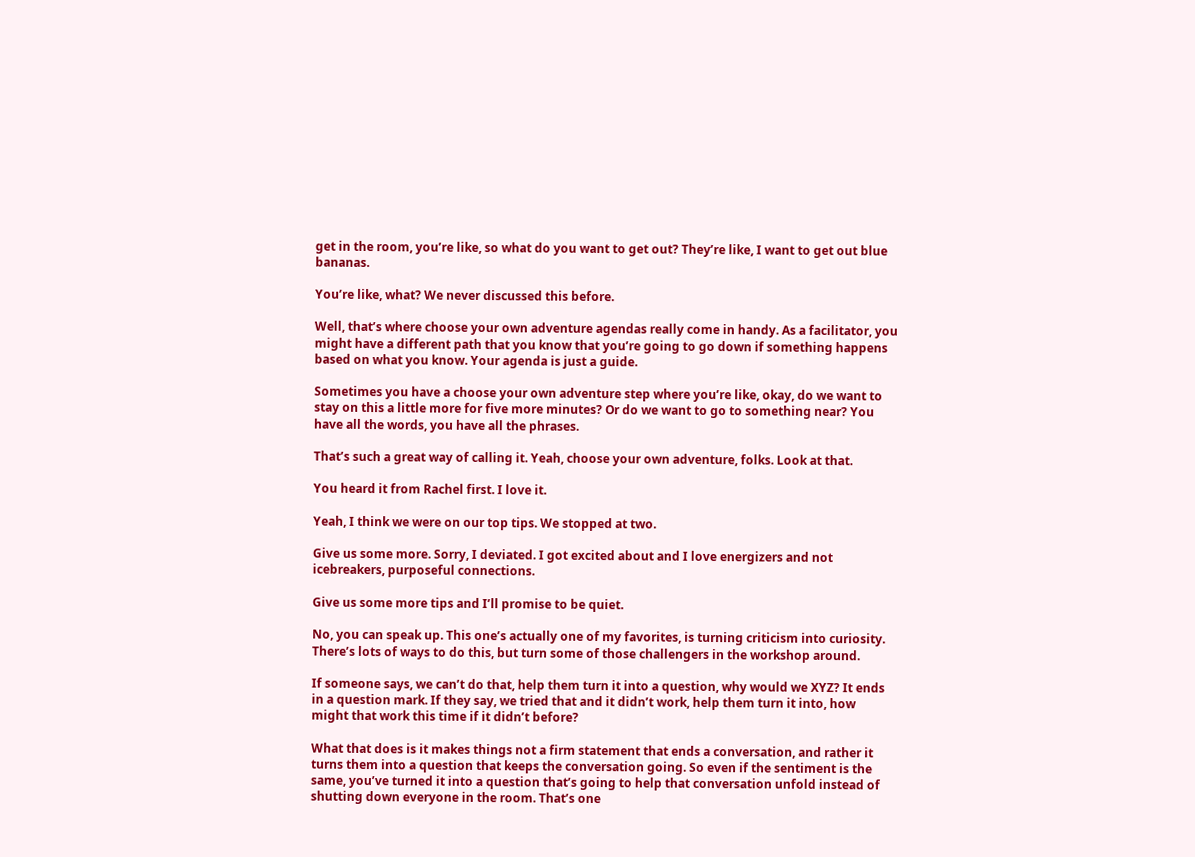get in the room, you’re like, so what do you want to get out? They’re like, I want to get out blue bananas.

You’re like, what? We never discussed this before.

Well, that’s where choose your own adventure agendas really come in handy. As a facilitator, you might have a different path that you know that you’re going to go down if something happens based on what you know. Your agenda is just a guide.

Sometimes you have a choose your own adventure step where you’re like, okay, do we want to stay on this a little more for five more minutes? Or do we want to go to something near? You have all the words, you have all the phrases.

That’s such a great way of calling it. Yeah, choose your own adventure, folks. Look at that.

You heard it from Rachel first. I love it.

Yeah, I think we were on our top tips. We stopped at two.

Give us some more. Sorry, I deviated. I got excited about and I love energizers and not icebreakers, purposeful connections.

Give us some more tips and I’ll promise to be quiet.

No, you can speak up. This one’s actually one of my favorites, is turning criticism into curiosity. There’s lots of ways to do this, but turn some of those challengers in the workshop around.

If someone says, we can’t do that, help them turn it into a question, why would we XYZ? It ends in a question mark. If they say, we tried that and it didn’t work, help them turn it into, how might that work this time if it didn’t before?

What that does is it makes things not a firm statement that ends a conversation, and rather it turns them into a question that keeps the conversation going. So even if the sentiment is the same, you’ve turned it into a question that’s going to help that conversation unfold instead of shutting down everyone in the room. That’s one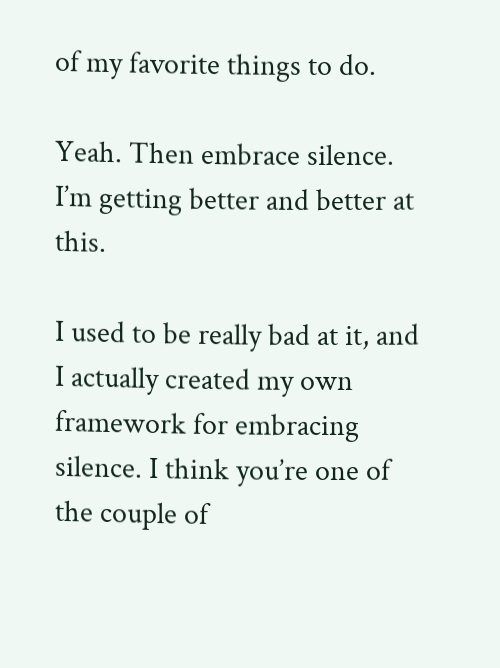of my favorite things to do.

Yeah. Then embrace silence. I’m getting better and better at this.

I used to be really bad at it, and I actually created my own framework for embracing silence. I think you’re one of the couple of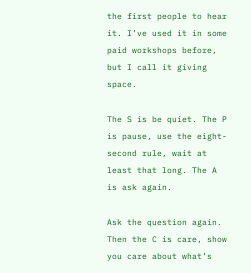the first people to hear it. I’ve used it in some paid workshops before, but I call it giving space.

The S is be quiet. The P is pause, use the eight-second rule, wait at least that long. The A is ask again.

Ask the question again. Then the C is care, show you care about what’s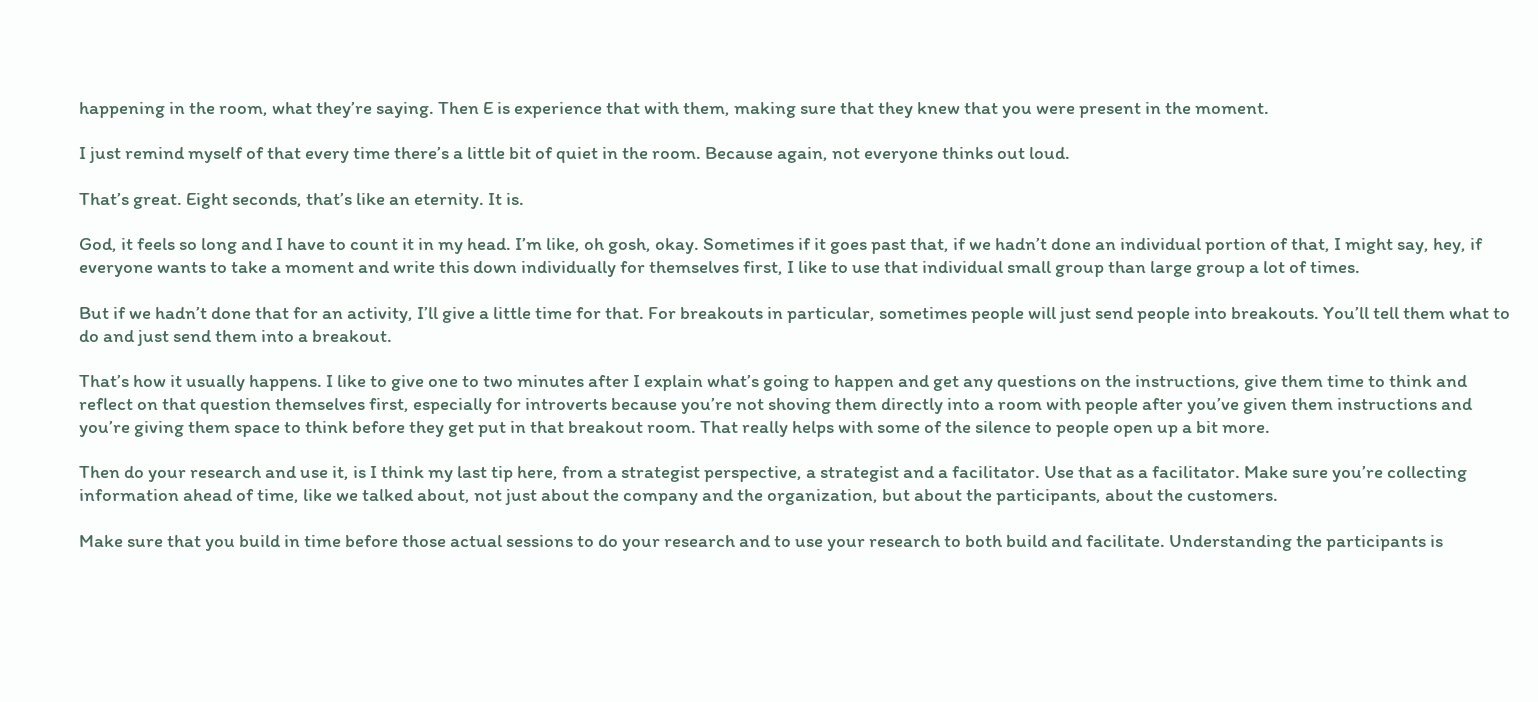happening in the room, what they’re saying. Then E is experience that with them, making sure that they knew that you were present in the moment.

I just remind myself of that every time there’s a little bit of quiet in the room. Because again, not everyone thinks out loud.

That’s great. Eight seconds, that’s like an eternity. It is.

God, it feels so long and I have to count it in my head. I’m like, oh gosh, okay. Sometimes if it goes past that, if we hadn’t done an individual portion of that, I might say, hey, if everyone wants to take a moment and write this down individually for themselves first, I like to use that individual small group than large group a lot of times.

But if we hadn’t done that for an activity, I’ll give a little time for that. For breakouts in particular, sometimes people will just send people into breakouts. You’ll tell them what to do and just send them into a breakout.

That’s how it usually happens. I like to give one to two minutes after I explain what’s going to happen and get any questions on the instructions, give them time to think and reflect on that question themselves first, especially for introverts because you’re not shoving them directly into a room with people after you’ve given them instructions and you’re giving them space to think before they get put in that breakout room. That really helps with some of the silence to people open up a bit more.

Then do your research and use it, is I think my last tip here, from a strategist perspective, a strategist and a facilitator. Use that as a facilitator. Make sure you’re collecting information ahead of time, like we talked about, not just about the company and the organization, but about the participants, about the customers.

Make sure that you build in time before those actual sessions to do your research and to use your research to both build and facilitate. Understanding the participants is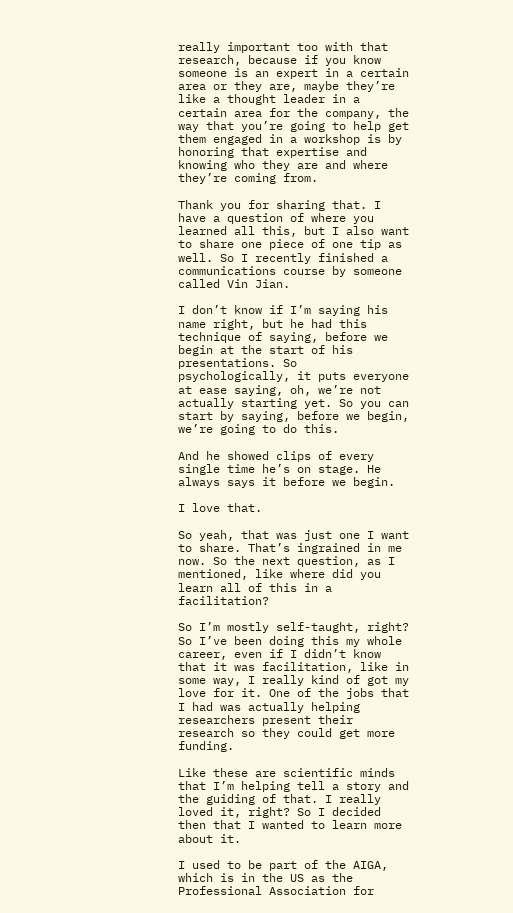really important too with that research, because if you know someone is an expert in a certain area or they are, maybe they’re like a thought leader in a certain area for the company, the way that you’re going to help get them engaged in a workshop is by honoring that expertise and knowing who they are and where they’re coming from.

Thank you for sharing that. I have a question of where you learned all this, but I also want to share one piece of one tip as well. So I recently finished a communications course by someone called Vin Jian.

I don’t know if I’m saying his name right, but he had this technique of saying, before we begin at the start of his presentations. So psychologically, it puts everyone at ease saying, oh, we’re not actually starting yet. So you can start by saying, before we begin, we’re going to do this.

And he showed clips of every single time he’s on stage. He always says it before we begin.

I love that.

So yeah, that was just one I want to share. That’s ingrained in me now. So the next question, as I mentioned, like where did you learn all of this in a facilitation?

So I’m mostly self-taught, right? So I’ve been doing this my whole career, even if I didn’t know that it was facilitation, like in some way, I really kind of got my love for it. One of the jobs that I had was actually helping researchers present their research so they could get more funding.

Like these are scientific minds that I’m helping tell a story and the guiding of that. I really loved it, right? So I decided then that I wanted to learn more about it.

I used to be part of the AIGA, which is in the US as the Professional Association for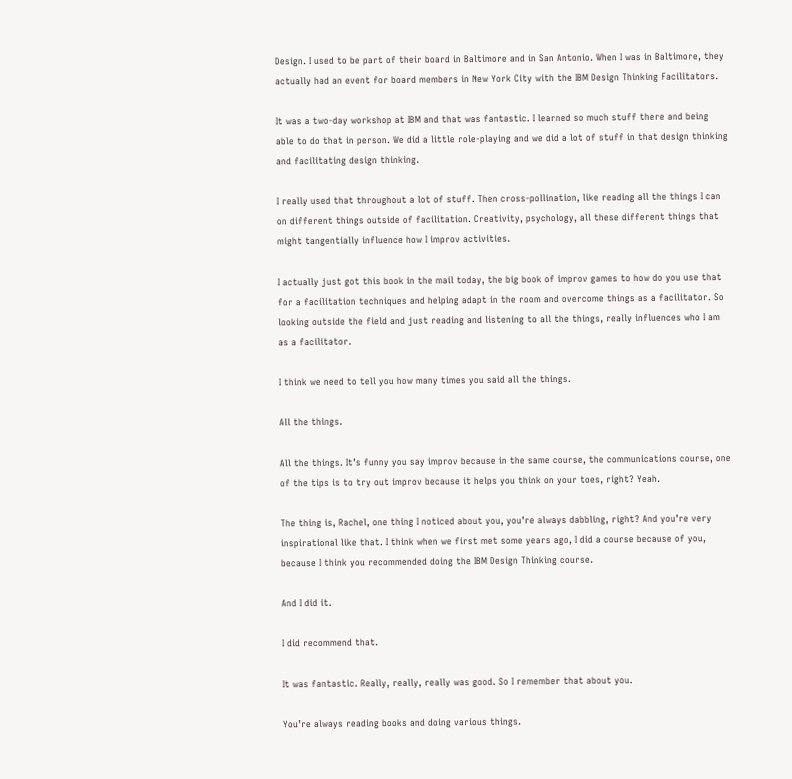Design. I used to be part of their board in Baltimore and in San Antonio. When I was in Baltimore, they actually had an event for board members in New York City with the IBM Design Thinking Facilitators.

It was a two-day workshop at IBM and that was fantastic. I learned so much stuff there and being able to do that in person. We did a little role-playing and we did a lot of stuff in that design thinking and facilitating design thinking.

I really used that throughout a lot of stuff. Then cross-pollination, like reading all the things I can on different things outside of facilitation. Creativity, psychology, all these different things that might tangentially influence how I improv activities.

I actually just got this book in the mail today, the big book of improv games to how do you use that for a facilitation techniques and helping adapt in the room and overcome things as a facilitator. So looking outside the field and just reading and listening to all the things, really influences who I am as a facilitator.

I think we need to tell you how many times you said all the things.

All the things.

All the things. It’s funny you say improv because in the same course, the communications course, one of the tips is to try out improv because it helps you think on your toes, right? Yeah.

The thing is, Rachel, one thing I noticed about you, you’re always dabbling, right? And you’re very inspirational like that. I think when we first met some years ago, I did a course because of you, because I think you recommended doing the IBM Design Thinking course.

And I did it.

I did recommend that.

It was fantastic. Really, really, really was good. So I remember that about you.

You’re always reading books and doing various things.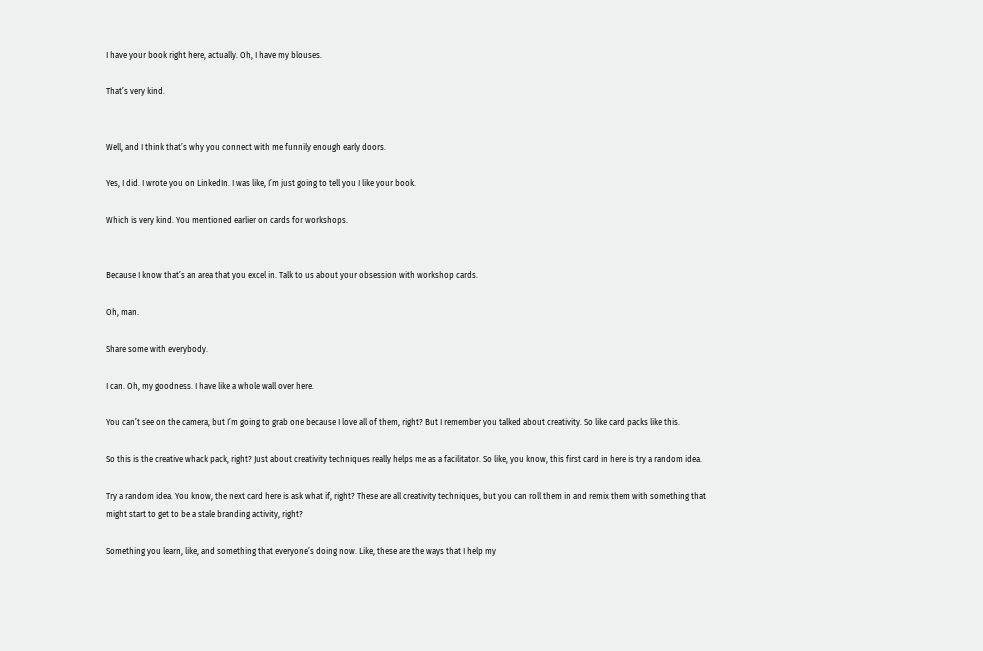I have your book right here, actually. Oh, I have my blouses.

That’s very kind.


Well, and I think that’s why you connect with me funnily enough early doors.

Yes, I did. I wrote you on LinkedIn. I was like, I’m just going to tell you I like your book.

Which is very kind. You mentioned earlier on cards for workshops.


Because I know that’s an area that you excel in. Talk to us about your obsession with workshop cards.

Oh, man.

Share some with everybody.

I can. Oh, my goodness. I have like a whole wall over here.

You can’t see on the camera, but I’m going to grab one because I love all of them, right? But I remember you talked about creativity. So like card packs like this.

So this is the creative whack pack, right? Just about creativity techniques really helps me as a facilitator. So like, you know, this first card in here is try a random idea.

Try a random idea. You know, the next card here is ask what if, right? These are all creativity techniques, but you can roll them in and remix them with something that might start to get to be a stale branding activity, right?

Something you learn, like, and something that everyone’s doing now. Like, these are the ways that I help my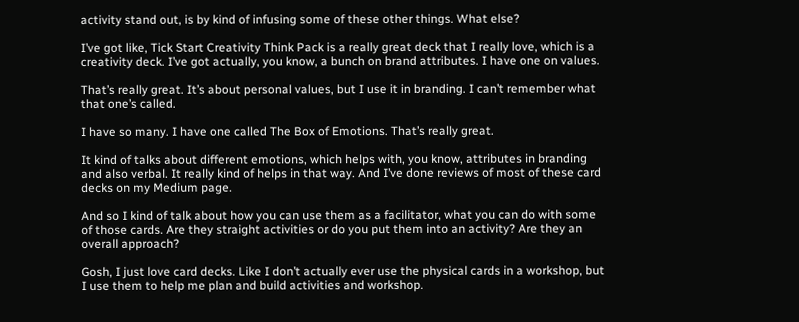activity stand out, is by kind of infusing some of these other things. What else?

I’ve got like, Tick Start Creativity Think Pack is a really great deck that I really love, which is a creativity deck. I’ve got actually, you know, a bunch on brand attributes. I have one on values.

That’s really great. It’s about personal values, but I use it in branding. I can’t remember what that one’s called.

I have so many. I have one called The Box of Emotions. That’s really great.

It kind of talks about different emotions, which helps with, you know, attributes in branding and also verbal. It really kind of helps in that way. And I’ve done reviews of most of these card decks on my Medium page.

And so I kind of talk about how you can use them as a facilitator, what you can do with some of those cards. Are they straight activities or do you put them into an activity? Are they an overall approach?

Gosh, I just love card decks. Like I don’t actually ever use the physical cards in a workshop, but I use them to help me plan and build activities and workshop.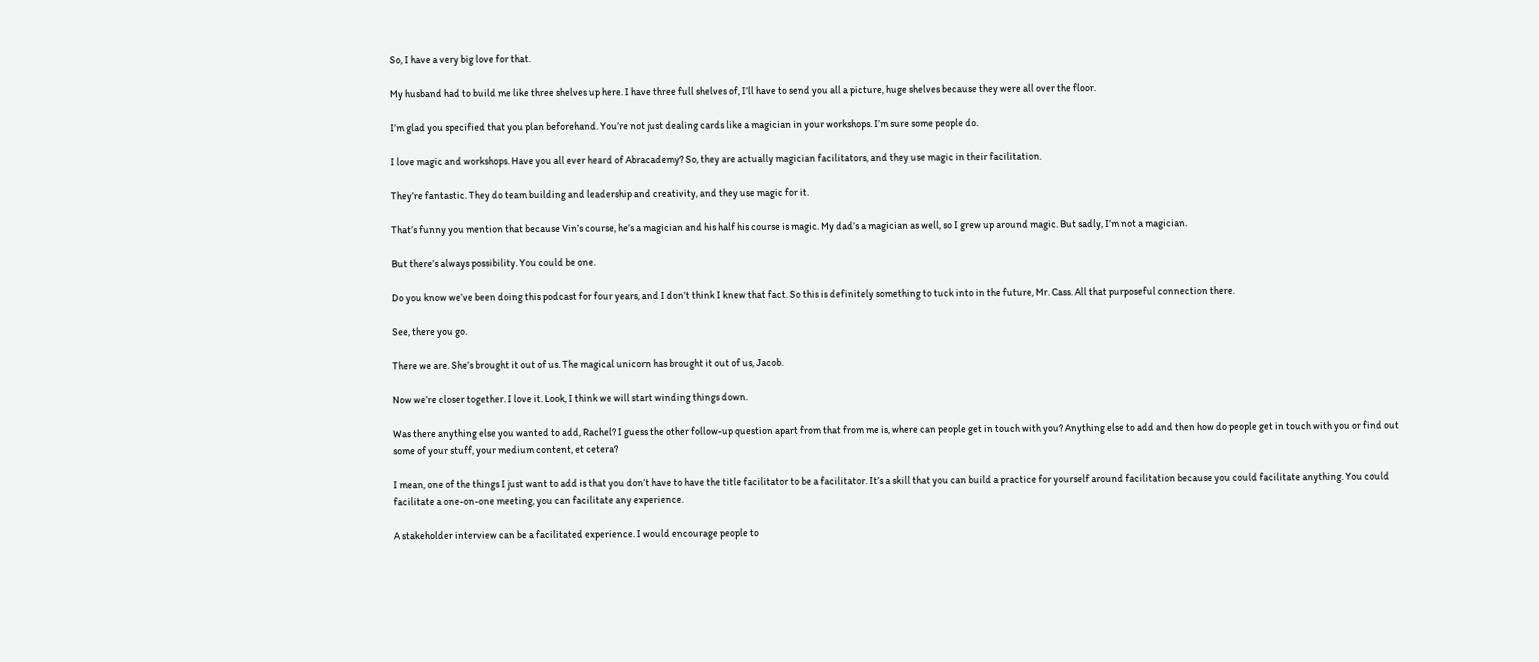So, I have a very big love for that.

My husband had to build me like three shelves up here. I have three full shelves of, I’ll have to send you all a picture, huge shelves because they were all over the floor.

I’m glad you specified that you plan beforehand. You’re not just dealing cards like a magician in your workshops. I’m sure some people do.

I love magic and workshops. Have you all ever heard of Abracademy? So, they are actually magician facilitators, and they use magic in their facilitation.

They’re fantastic. They do team building and leadership and creativity, and they use magic for it.

That’s funny you mention that because Vin’s course, he’s a magician and his half his course is magic. My dad’s a magician as well, so I grew up around magic. But sadly, I’m not a magician.

But there’s always possibility. You could be one.

Do you know we’ve been doing this podcast for four years, and I don’t think I knew that fact. So this is definitely something to tuck into in the future, Mr. Cass. All that purposeful connection there.

See, there you go.

There we are. She’s brought it out of us. The magical unicorn has brought it out of us, Jacob.

Now we’re closer together. I love it. Look, I think we will start winding things down.

Was there anything else you wanted to add, Rachel? I guess the other follow-up question apart from that from me is, where can people get in touch with you? Anything else to add and then how do people get in touch with you or find out some of your stuff, your medium content, et cetera?

I mean, one of the things I just want to add is that you don’t have to have the title facilitator to be a facilitator. It’s a skill that you can build a practice for yourself around facilitation because you could facilitate anything. You could facilitate a one-on-one meeting, you can facilitate any experience.

A stakeholder interview can be a facilitated experience. I would encourage people to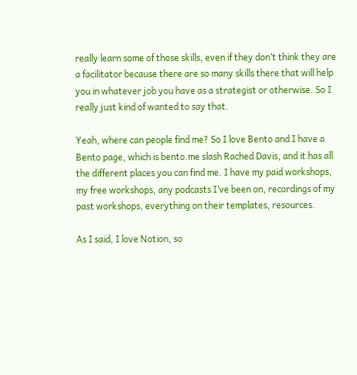really learn some of those skills, even if they don’t think they are a facilitator because there are so many skills there that will help you in whatever job you have as a strategist or otherwise. So I really just kind of wanted to say that.

Yeah, where can people find me? So I love Bento and I have a Bento page, which is bento.me slash Rached Davis, and it has all the different places you can find me. I have my paid workshops, my free workshops, any podcasts I’ve been on, recordings of my past workshops, everything on their templates, resources.

As I said, I love Notion, so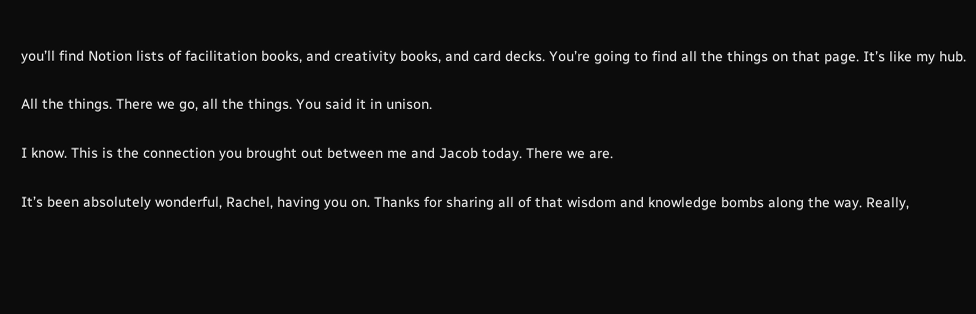you’ll find Notion lists of facilitation books, and creativity books, and card decks. You’re going to find all the things on that page. It’s like my hub.

All the things. There we go, all the things. You said it in unison.

I know. This is the connection you brought out between me and Jacob today. There we are.

It’s been absolutely wonderful, Rachel, having you on. Thanks for sharing all of that wisdom and knowledge bombs along the way. Really,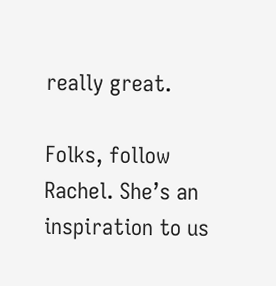really great.

Folks, follow Rachel. She’s an inspiration to us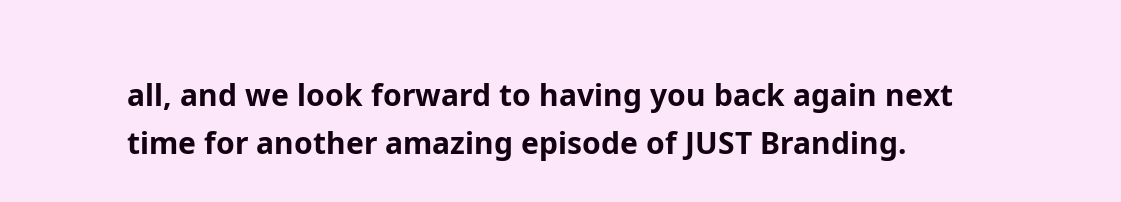all, and we look forward to having you back again next time for another amazing episode of JUST Branding.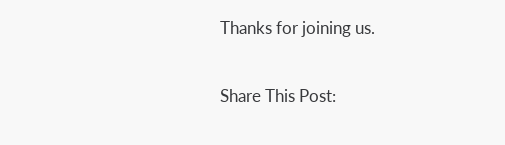Thanks for joining us.

Share This Post: